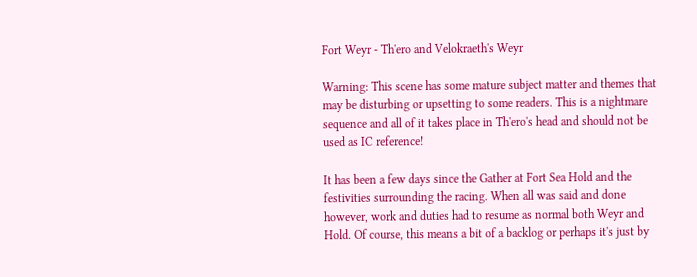Fort Weyr - Th'ero and Velokraeth's Weyr

Warning: This scene has some mature subject matter and themes that may be disturbing or upsetting to some readers. This is a nightmare sequence and all of it takes place in Th'ero's head and should not be used as IC reference!

It has been a few days since the Gather at Fort Sea Hold and the festivities surrounding the racing. When all was said and done however, work and duties had to resume as normal both Weyr and Hold. Of course, this means a bit of a backlog or perhaps it's just by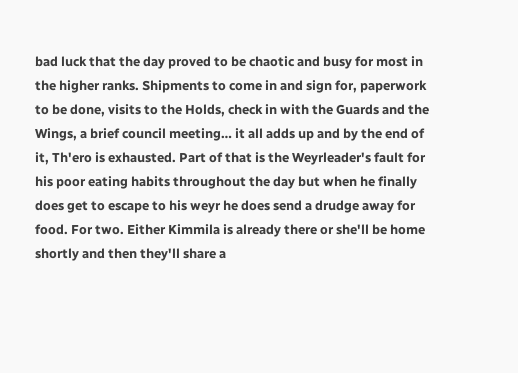bad luck that the day proved to be chaotic and busy for most in the higher ranks. Shipments to come in and sign for, paperwork to be done, visits to the Holds, check in with the Guards and the Wings, a brief council meeting… it all adds up and by the end of it, Th'ero is exhausted. Part of that is the Weyrleader's fault for his poor eating habits throughout the day but when he finally does get to escape to his weyr he does send a drudge away for food. For two. Either Kimmila is already there or she'll be home shortly and then they'll share a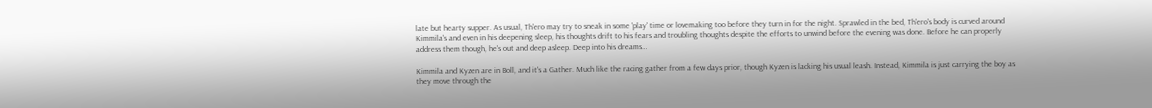late but hearty supper. As usual, Th'ero may try to sneak in some 'play' time or lovemaking too before they turn in for the night. Sprawled in the bed, Th'ero's body is curved around Kimmila's and even in his deepening sleep, his thoughts drift to his fears and troubling thoughts despite the efforts to unwind before the evening was done. Before he can properly address them though, he's out and deep asleep. Deep into his dreams…

Kimmila and Kyzen are in Boll, and it's a Gather. Much like the racing gather from a few days prior, though Kyzen is lacking his usual leash. Instead, Kimmila is just carrying the boy as they move through the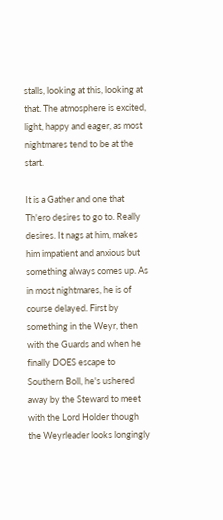stalls, looking at this, looking at that. The atmosphere is excited, light, happy and eager, as most nightmares tend to be at the start.

It is a Gather and one that Th'ero desires to go to. Really desires. It nags at him, makes him impatient and anxious but something always comes up. As in most nightmares, he is of course delayed. First by something in the Weyr, then with the Guards and when he finally DOES escape to Southern Boll, he's ushered away by the Steward to meet with the Lord Holder though the Weyrleader looks longingly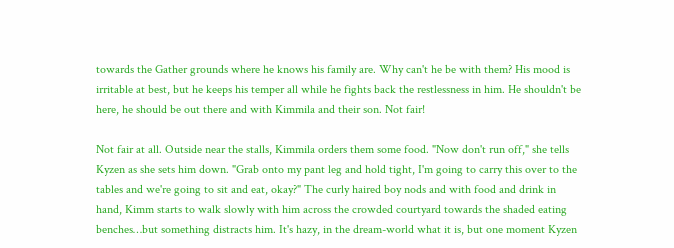towards the Gather grounds where he knows his family are. Why can't he be with them? His mood is irritable at best, but he keeps his temper all while he fights back the restlessness in him. He shouldn't be here, he should be out there and with Kimmila and their son. Not fair!

Not fair at all. Outside near the stalls, Kimmila orders them some food. "Now don't run off," she tells Kyzen as she sets him down. "Grab onto my pant leg and hold tight, I'm going to carry this over to the tables and we're going to sit and eat, okay?" The curly haired boy nods and with food and drink in hand, Kimm starts to walk slowly with him across the crowded courtyard towards the shaded eating benches…but something distracts him. It's hazy, in the dream-world what it is, but one moment Kyzen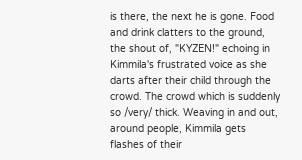is there, the next he is gone. Food and drink clatters to the ground, the shout of, "KYZEN!" echoing in Kimmila's frustrated voice as she darts after their child through the crowd. The crowd which is suddenly so /very/ thick. Weaving in and out, around people, Kimmila gets flashes of their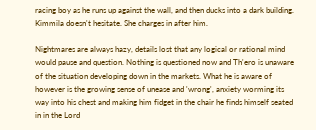racing boy as he runs up against the wall, and then ducks into a dark building. Kimmila doesn't hesitate. She charges in after him.

Nightmares are always hazy, details lost that any logical or rational mind would pause and question. Nothing is questioned now and Th'ero is unaware of the situation developing down in the markets. What he is aware of however is the growing sense of unease and 'wrong', anxiety worming its way into his chest and making him fidget in the chair he finds himself seated in in the Lord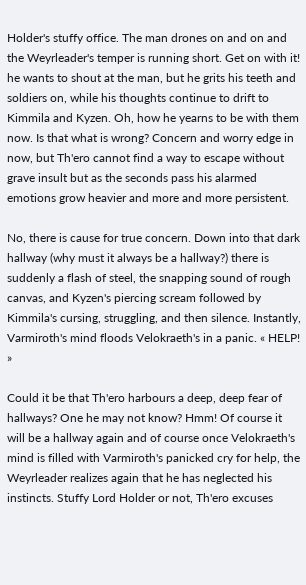Holder's stuffy office. The man drones on and on and the Weyrleader's temper is running short. Get on with it! he wants to shout at the man, but he grits his teeth and soldiers on, while his thoughts continue to drift to Kimmila and Kyzen. Oh, how he yearns to be with them now. Is that what is wrong? Concern and worry edge in now, but Th'ero cannot find a way to escape without grave insult but as the seconds pass his alarmed emotions grow heavier and more and more persistent.

No, there is cause for true concern. Down into that dark hallway (why must it always be a hallway?) there is suddenly a flash of steel, the snapping sound of rough canvas, and Kyzen's piercing scream followed by Kimmila's cursing, struggling, and then silence. Instantly, Varmiroth's mind floods Velokraeth's in a panic. « HELP! »

Could it be that Th'ero harbours a deep, deep fear of hallways? One he may not know? Hmm! Of course it will be a hallway again and of course once Velokraeth's mind is filled with Varmiroth's panicked cry for help, the Weyrleader realizes again that he has neglected his instincts. Stuffy Lord Holder or not, Th'ero excuses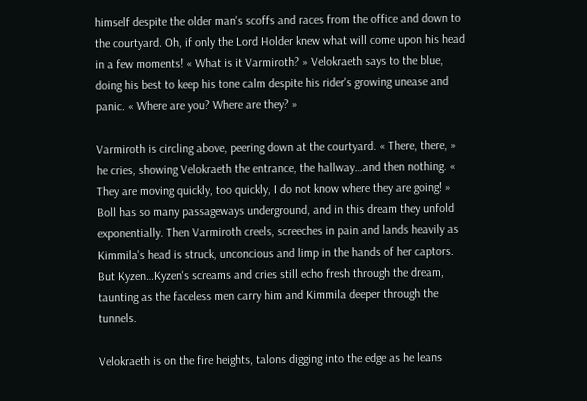himself despite the older man's scoffs and races from the office and down to the courtyard. Oh, if only the Lord Holder knew what will come upon his head in a few moments! « What is it Varmiroth? » Velokraeth says to the blue, doing his best to keep his tone calm despite his rider's growing unease and panic. « Where are you? Where are they? »

Varmiroth is circling above, peering down at the courtyard. « There, there, » he cries, showing Velokraeth the entrance, the hallway…and then nothing. « They are moving quickly, too quickly, I do not know where they are going! » Boll has so many passageways underground, and in this dream they unfold exponentially. Then Varmiroth creels, screeches in pain and lands heavily as Kimmila's head is struck, unconcious and limp in the hands of her captors. But Kyzen…Kyzen's screams and cries still echo fresh through the dream, taunting as the faceless men carry him and Kimmila deeper through the tunnels.

Velokraeth is on the fire heights, talons digging into the edge as he leans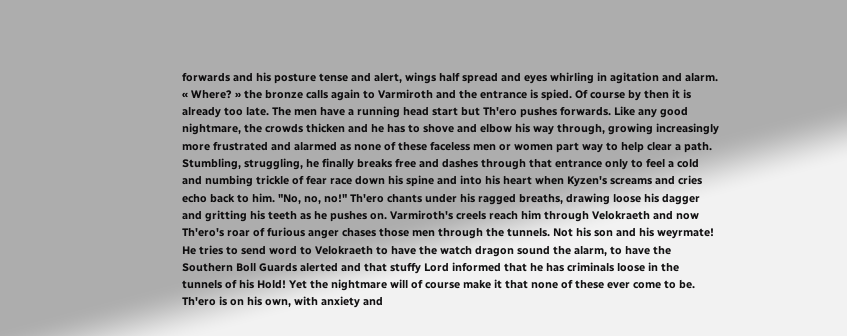forwards and his posture tense and alert, wings half spread and eyes whirling in agitation and alarm. « Where? » the bronze calls again to Varmiroth and the entrance is spied. Of course by then it is already too late. The men have a running head start but Th'ero pushes forwards. Like any good nightmare, the crowds thicken and he has to shove and elbow his way through, growing increasingly more frustrated and alarmed as none of these faceless men or women part way to help clear a path. Stumbling, struggling, he finally breaks free and dashes through that entrance only to feel a cold and numbing trickle of fear race down his spine and into his heart when Kyzen's screams and cries echo back to him. "No, no, no!" Th'ero chants under his ragged breaths, drawing loose his dagger and gritting his teeth as he pushes on. Varmiroth's creels reach him through Velokraeth and now Th'ero's roar of furious anger chases those men through the tunnels. Not his son and his weyrmate! He tries to send word to Velokraeth to have the watch dragon sound the alarm, to have the Southern Boll Guards alerted and that stuffy Lord informed that he has criminals loose in the tunnels of his Hold! Yet the nightmare will of course make it that none of these ever come to be. Th'ero is on his own, with anxiety and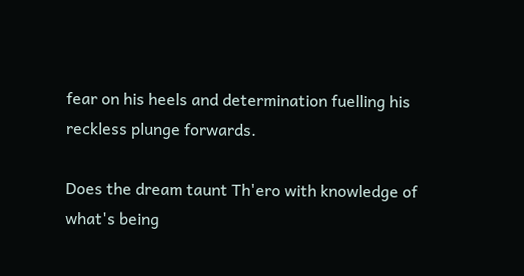fear on his heels and determination fuelling his reckless plunge forwards.

Does the dream taunt Th'ero with knowledge of what's being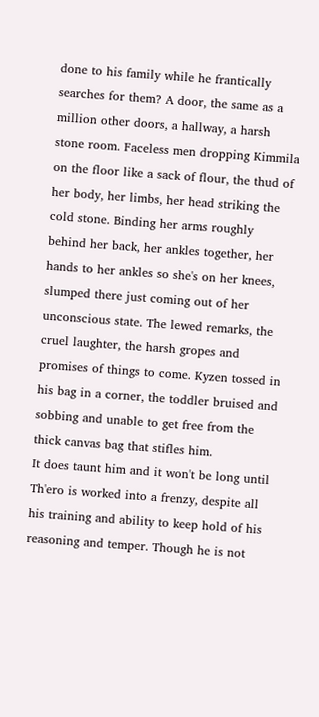done to his family while he frantically searches for them? A door, the same as a million other doors, a hallway, a harsh stone room. Faceless men dropping Kimmila on the floor like a sack of flour, the thud of her body, her limbs, her head striking the cold stone. Binding her arms roughly behind her back, her ankles together, her hands to her ankles so she's on her knees, slumped there just coming out of her unconscious state. The lewed remarks, the cruel laughter, the harsh gropes and promises of things to come. Kyzen tossed in his bag in a corner, the toddler bruised and sobbing and unable to get free from the thick canvas bag that stifles him.
It does taunt him and it won't be long until Th'ero is worked into a frenzy, despite all his training and ability to keep hold of his reasoning and temper. Though he is not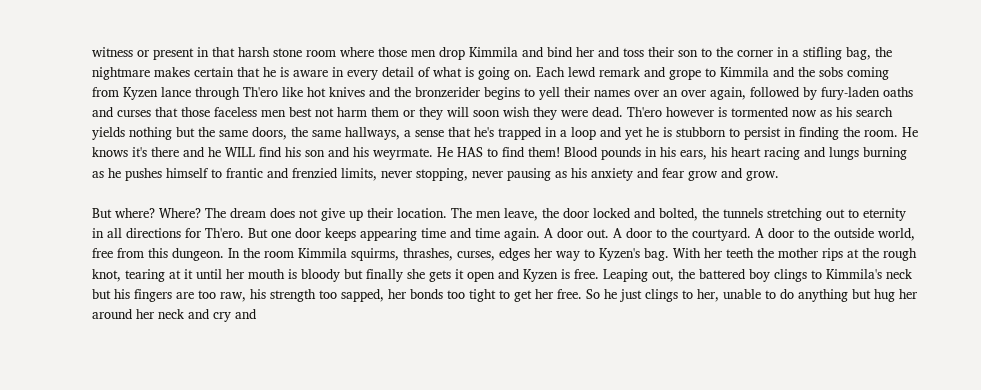witness or present in that harsh stone room where those men drop Kimmila and bind her and toss their son to the corner in a stifling bag, the nightmare makes certain that he is aware in every detail of what is going on. Each lewd remark and grope to Kimmila and the sobs coming from Kyzen lance through Th'ero like hot knives and the bronzerider begins to yell their names over an over again, followed by fury-laden oaths and curses that those faceless men best not harm them or they will soon wish they were dead. Th'ero however is tormented now as his search yields nothing but the same doors, the same hallways, a sense that he's trapped in a loop and yet he is stubborn to persist in finding the room. He knows it's there and he WILL find his son and his weyrmate. He HAS to find them! Blood pounds in his ears, his heart racing and lungs burning as he pushes himself to frantic and frenzied limits, never stopping, never pausing as his anxiety and fear grow and grow.

But where? Where? The dream does not give up their location. The men leave, the door locked and bolted, the tunnels stretching out to eternity in all directions for Th'ero. But one door keeps appearing time and time again. A door out. A door to the courtyard. A door to the outside world, free from this dungeon. In the room Kimmila squirms, thrashes, curses, edges her way to Kyzen's bag. With her teeth the mother rips at the rough knot, tearing at it until her mouth is bloody but finally she gets it open and Kyzen is free. Leaping out, the battered boy clings to Kimmila's neck but his fingers are too raw, his strength too sapped, her bonds too tight to get her free. So he just clings to her, unable to do anything but hug her around her neck and cry and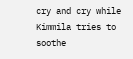cry and cry while Kimmila tries to soothe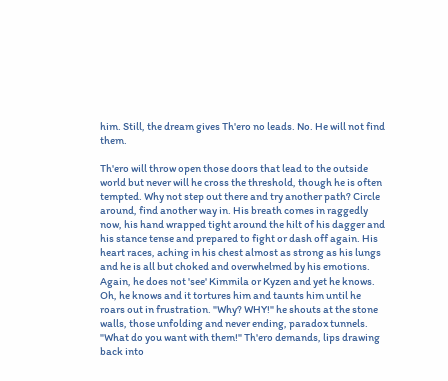him. Still, the dream gives Th'ero no leads. No. He will not find them.

Th'ero will throw open those doors that lead to the outside world but never will he cross the threshold, though he is often tempted. Why not step out there and try another path? Circle around, find another way in. His breath comes in raggedly now, his hand wrapped tight around the hilt of his dagger and his stance tense and prepared to fight or dash off again. His heart races, aching in his chest almost as strong as his lungs and he is all but choked and overwhelmed by his emotions. Again, he does not 'see' Kimmila or Kyzen and yet he knows. Oh, he knows and it tortures him and taunts him until he roars out in frustration. "Why? WHY!" he shouts at the stone walls, those unfolding and never ending, paradox tunnels. "What do you want with them!" Th'ero demands, lips drawing back into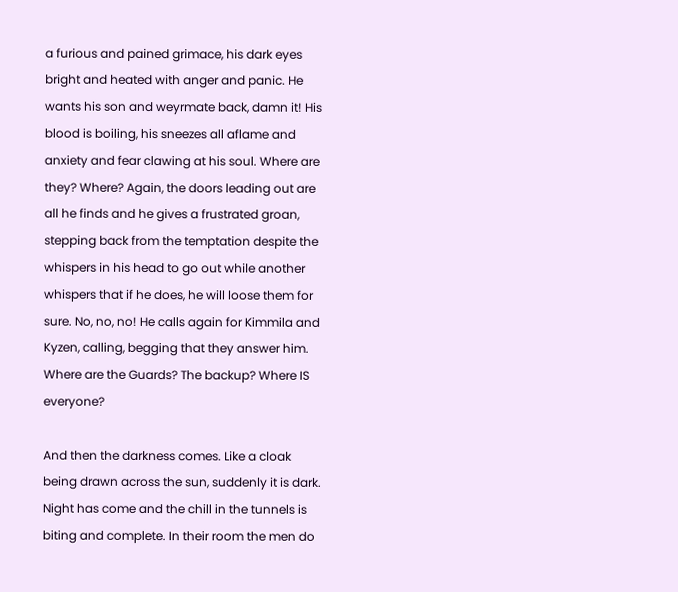a furious and pained grimace, his dark eyes bright and heated with anger and panic. He wants his son and weyrmate back, damn it! His blood is boiling, his sneezes all aflame and anxiety and fear clawing at his soul. Where are they? Where? Again, the doors leading out are all he finds and he gives a frustrated groan, stepping back from the temptation despite the whispers in his head to go out while another whispers that if he does, he will loose them for sure. No, no, no! He calls again for Kimmila and Kyzen, calling, begging that they answer him. Where are the Guards? The backup? Where IS everyone?

And then the darkness comes. Like a cloak being drawn across the sun, suddenly it is dark. Night has come and the chill in the tunnels is biting and complete. In their room the men do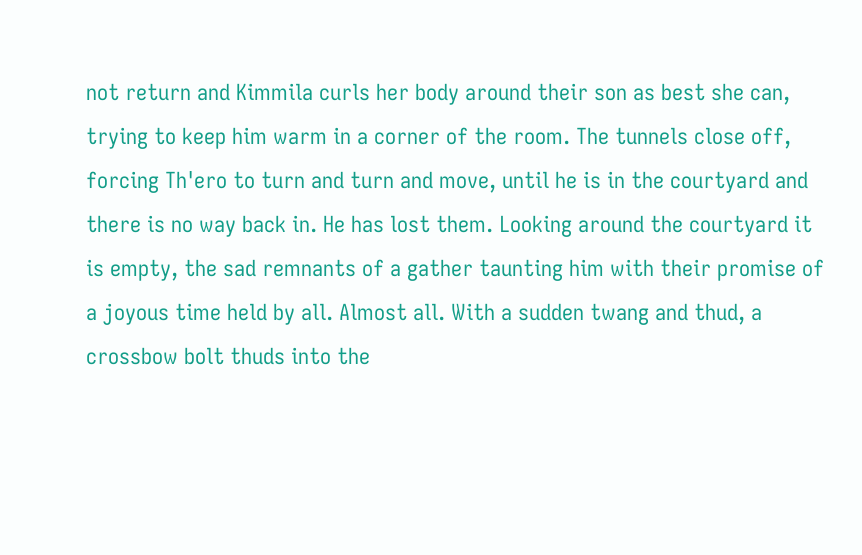not return and Kimmila curls her body around their son as best she can, trying to keep him warm in a corner of the room. The tunnels close off, forcing Th'ero to turn and turn and move, until he is in the courtyard and there is no way back in. He has lost them. Looking around the courtyard it is empty, the sad remnants of a gather taunting him with their promise of a joyous time held by all. Almost all. With a sudden twang and thud, a crossbow bolt thuds into the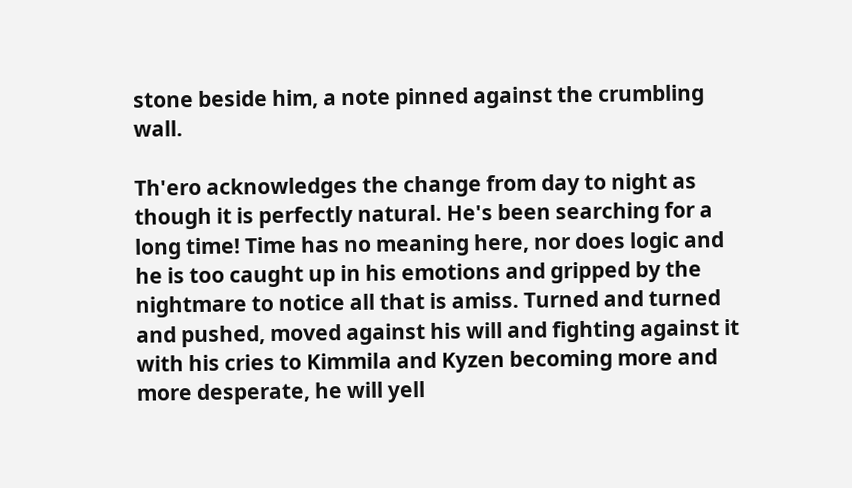stone beside him, a note pinned against the crumbling wall.

Th'ero acknowledges the change from day to night as though it is perfectly natural. He's been searching for a long time! Time has no meaning here, nor does logic and he is too caught up in his emotions and gripped by the nightmare to notice all that is amiss. Turned and turned and pushed, moved against his will and fighting against it with his cries to Kimmila and Kyzen becoming more and more desperate, he will yell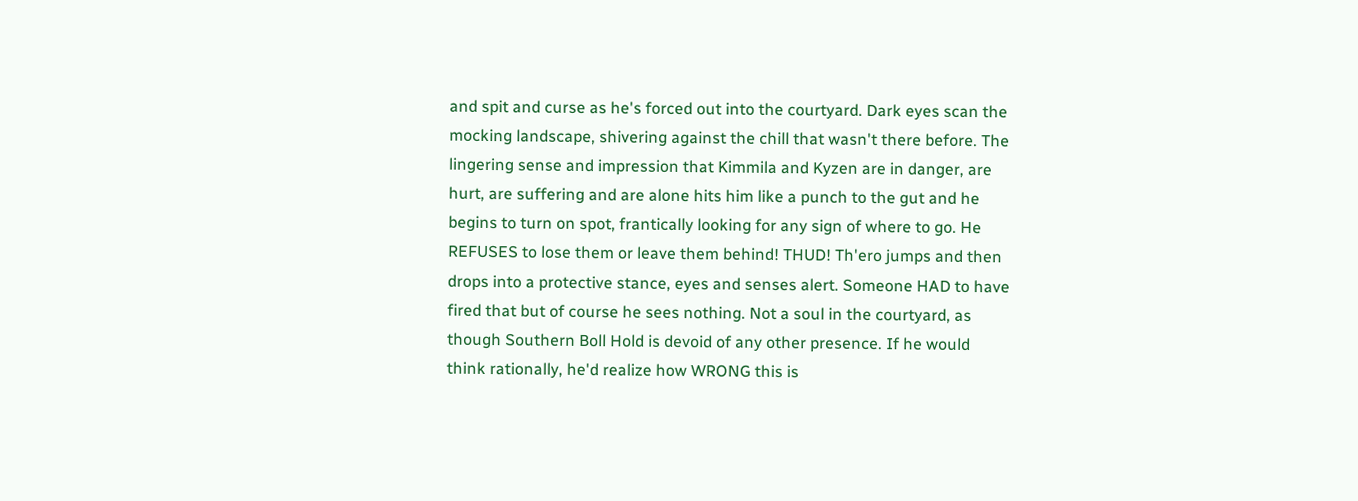and spit and curse as he's forced out into the courtyard. Dark eyes scan the mocking landscape, shivering against the chill that wasn't there before. The lingering sense and impression that Kimmila and Kyzen are in danger, are hurt, are suffering and are alone hits him like a punch to the gut and he begins to turn on spot, frantically looking for any sign of where to go. He REFUSES to lose them or leave them behind! THUD! Th'ero jumps and then drops into a protective stance, eyes and senses alert. Someone HAD to have fired that but of course he sees nothing. Not a soul in the courtyard, as though Southern Boll Hold is devoid of any other presence. If he would think rationally, he'd realize how WRONG this is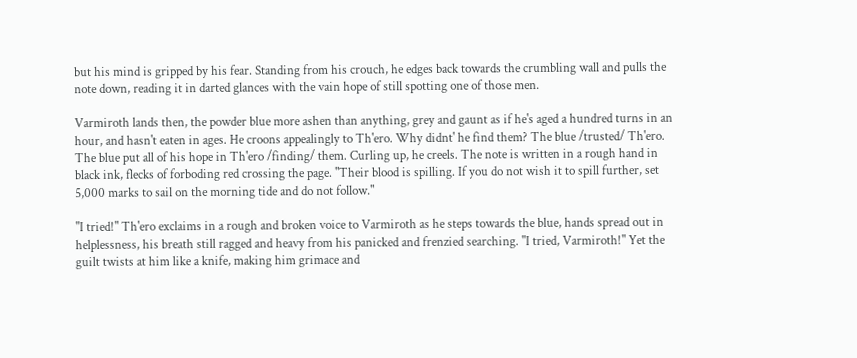but his mind is gripped by his fear. Standing from his crouch, he edges back towards the crumbling wall and pulls the note down, reading it in darted glances with the vain hope of still spotting one of those men.

Varmiroth lands then, the powder blue more ashen than anything, grey and gaunt as if he's aged a hundred turns in an hour, and hasn't eaten in ages. He croons appealingly to Th'ero. Why didnt' he find them? The blue /trusted/ Th'ero. The blue put all of his hope in Th'ero /finding/ them. Curling up, he creels. The note is written in a rough hand in black ink, flecks of forboding red crossing the page. "Their blood is spilling. If you do not wish it to spill further, set 5,000 marks to sail on the morning tide and do not follow."

"I tried!" Th'ero exclaims in a rough and broken voice to Varmiroth as he steps towards the blue, hands spread out in helplessness, his breath still ragged and heavy from his panicked and frenzied searching. "I tried, Varmiroth!" Yet the guilt twists at him like a knife, making him grimace and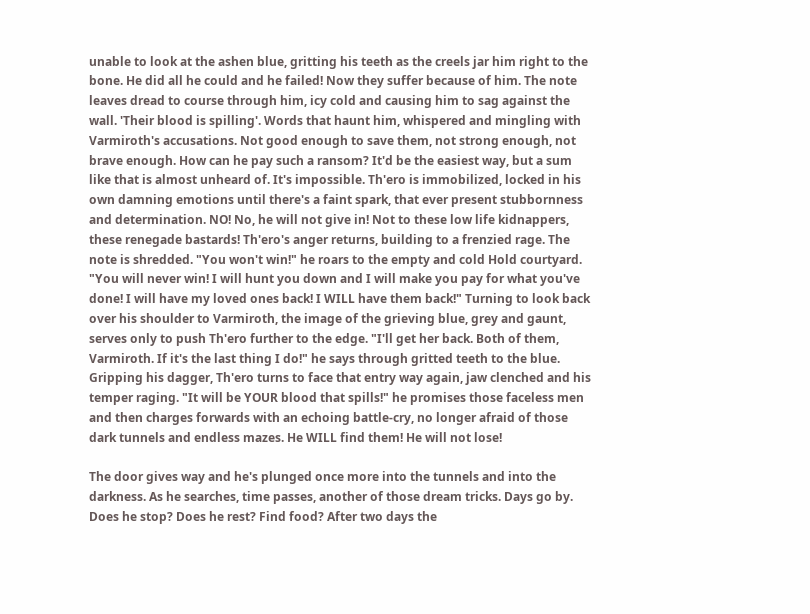unable to look at the ashen blue, gritting his teeth as the creels jar him right to the bone. He did all he could and he failed! Now they suffer because of him. The note leaves dread to course through him, icy cold and causing him to sag against the wall. 'Their blood is spilling'. Words that haunt him, whispered and mingling with Varmiroth's accusations. Not good enough to save them, not strong enough, not brave enough. How can he pay such a ransom? It'd be the easiest way, but a sum like that is almost unheard of. It's impossible. Th'ero is immobilized, locked in his own damning emotions until there's a faint spark, that ever present stubbornness and determination. NO! No, he will not give in! Not to these low life kidnappers, these renegade bastards! Th'ero's anger returns, building to a frenzied rage. The note is shredded. "You won't win!" he roars to the empty and cold Hold courtyard. "You will never win! I will hunt you down and I will make you pay for what you've done! I will have my loved ones back! I WILL have them back!" Turning to look back over his shoulder to Varmiroth, the image of the grieving blue, grey and gaunt, serves only to push Th'ero further to the edge. "I'll get her back. Both of them, Varmiroth. If it's the last thing I do!" he says through gritted teeth to the blue. Gripping his dagger, Th'ero turns to face that entry way again, jaw clenched and his temper raging. "It will be YOUR blood that spills!" he promises those faceless men and then charges forwards with an echoing battle-cry, no longer afraid of those dark tunnels and endless mazes. He WILL find them! He will not lose!

The door gives way and he's plunged once more into the tunnels and into the darkness. As he searches, time passes, another of those dream tricks. Days go by. Does he stop? Does he rest? Find food? After two days the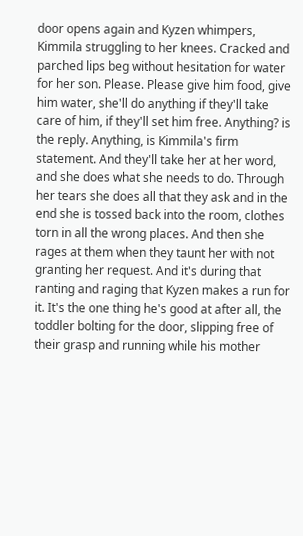door opens again and Kyzen whimpers, Kimmila struggling to her knees. Cracked and parched lips beg without hesitation for water for her son. Please. Please give him food, give him water, she'll do anything if they'll take care of him, if they'll set him free. Anything? is the reply. Anything, is Kimmila's firm statement. And they'll take her at her word, and she does what she needs to do. Through her tears she does all that they ask and in the end she is tossed back into the room, clothes torn in all the wrong places. And then she rages at them when they taunt her with not granting her request. And it's during that ranting and raging that Kyzen makes a run for it. It's the one thing he's good at after all, the toddler bolting for the door, slipping free of their grasp and running while his mother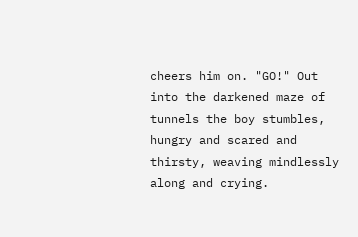cheers him on. "GO!" Out into the darkened maze of tunnels the boy stumbles, hungry and scared and thirsty, weaving mindlessly along and crying.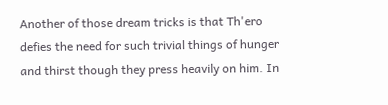Another of those dream tricks is that Th'ero defies the need for such trivial things of hunger and thirst though they press heavily on him. In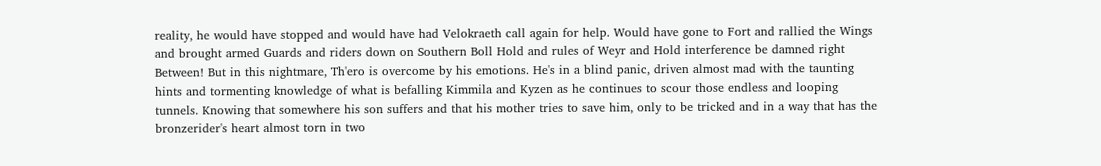reality, he would have stopped and would have had Velokraeth call again for help. Would have gone to Fort and rallied the Wings and brought armed Guards and riders down on Southern Boll Hold and rules of Weyr and Hold interference be damned right Between! But in this nightmare, Th'ero is overcome by his emotions. He's in a blind panic, driven almost mad with the taunting hints and tormenting knowledge of what is befalling Kimmila and Kyzen as he continues to scour those endless and looping tunnels. Knowing that somewhere his son suffers and that his mother tries to save him, only to be tricked and in a way that has the bronzerider's heart almost torn in two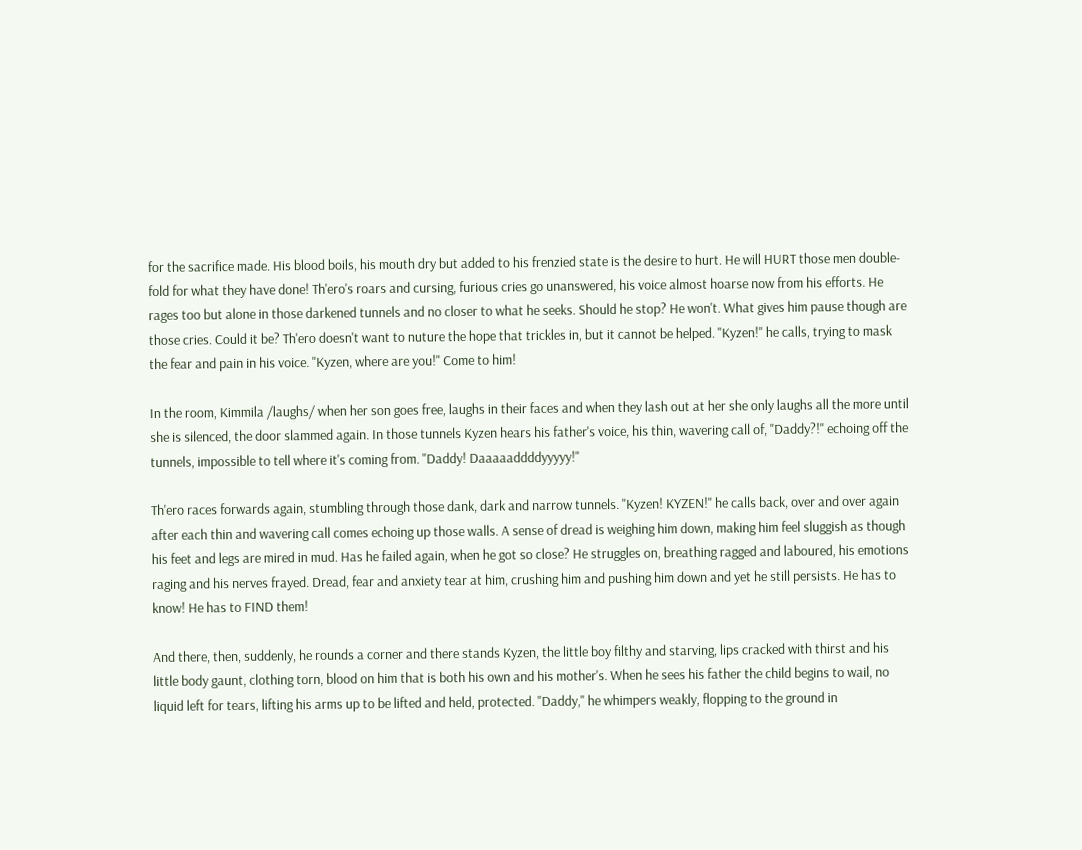for the sacrifice made. His blood boils, his mouth dry but added to his frenzied state is the desire to hurt. He will HURT those men double-fold for what they have done! Th'ero's roars and cursing, furious cries go unanswered, his voice almost hoarse now from his efforts. He rages too but alone in those darkened tunnels and no closer to what he seeks. Should he stop? He won't. What gives him pause though are those cries. Could it be? Th'ero doesn't want to nuture the hope that trickles in, but it cannot be helped. "Kyzen!" he calls, trying to mask the fear and pain in his voice. "Kyzen, where are you!" Come to him!

In the room, Kimmila /laughs/ when her son goes free, laughs in their faces and when they lash out at her she only laughs all the more until she is silenced, the door slammed again. In those tunnels Kyzen hears his father's voice, his thin, wavering call of, "Daddy?!" echoing off the tunnels, impossible to tell where it's coming from. "Daddy! Daaaaaddddyyyyy!"

Th'ero races forwards again, stumbling through those dank, dark and narrow tunnels. "Kyzen! KYZEN!" he calls back, over and over again after each thin and wavering call comes echoing up those walls. A sense of dread is weighing him down, making him feel sluggish as though his feet and legs are mired in mud. Has he failed again, when he got so close? He struggles on, breathing ragged and laboured, his emotions raging and his nerves frayed. Dread, fear and anxiety tear at him, crushing him and pushing him down and yet he still persists. He has to know! He has to FIND them!

And there, then, suddenly, he rounds a corner and there stands Kyzen, the little boy filthy and starving, lips cracked with thirst and his little body gaunt, clothing torn, blood on him that is both his own and his mother's. When he sees his father the child begins to wail, no liquid left for tears, lifting his arms up to be lifted and held, protected. "Daddy," he whimpers weakly, flopping to the ground in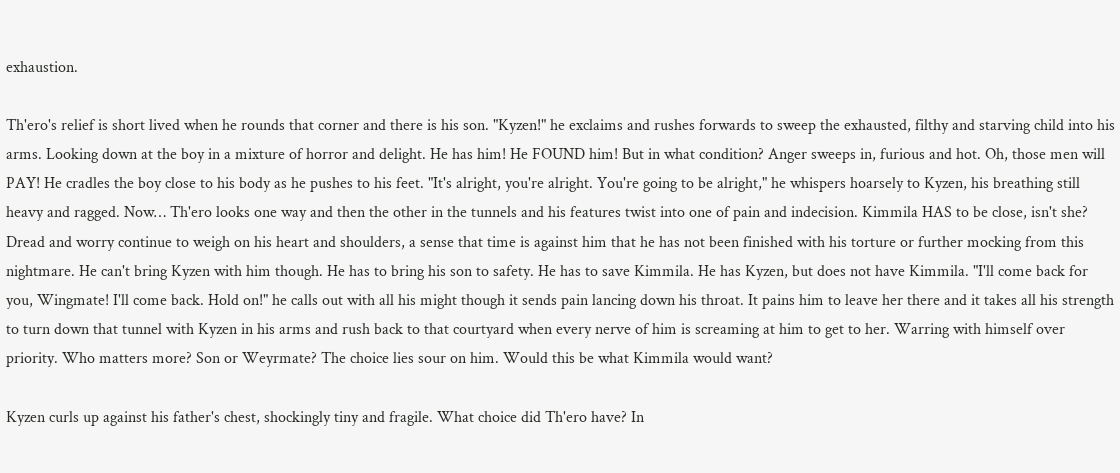exhaustion.

Th'ero's relief is short lived when he rounds that corner and there is his son. "Kyzen!" he exclaims and rushes forwards to sweep the exhausted, filthy and starving child into his arms. Looking down at the boy in a mixture of horror and delight. He has him! He FOUND him! But in what condition? Anger sweeps in, furious and hot. Oh, those men will PAY! He cradles the boy close to his body as he pushes to his feet. "It's alright, you're alright. You're going to be alright," he whispers hoarsely to Kyzen, his breathing still heavy and ragged. Now… Th'ero looks one way and then the other in the tunnels and his features twist into one of pain and indecision. Kimmila HAS to be close, isn't she? Dread and worry continue to weigh on his heart and shoulders, a sense that time is against him that he has not been finished with his torture or further mocking from this nightmare. He can't bring Kyzen with him though. He has to bring his son to safety. He has to save Kimmila. He has Kyzen, but does not have Kimmila. "I'll come back for you, Wingmate! I'll come back. Hold on!" he calls out with all his might though it sends pain lancing down his throat. It pains him to leave her there and it takes all his strength to turn down that tunnel with Kyzen in his arms and rush back to that courtyard when every nerve of him is screaming at him to get to her. Warring with himself over priority. Who matters more? Son or Weyrmate? The choice lies sour on him. Would this be what Kimmila would want?

Kyzen curls up against his father's chest, shockingly tiny and fragile. What choice did Th'ero have? In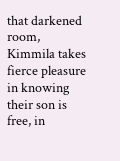that darkened room, Kimmila takes fierce pleasure in knowing their son is free, in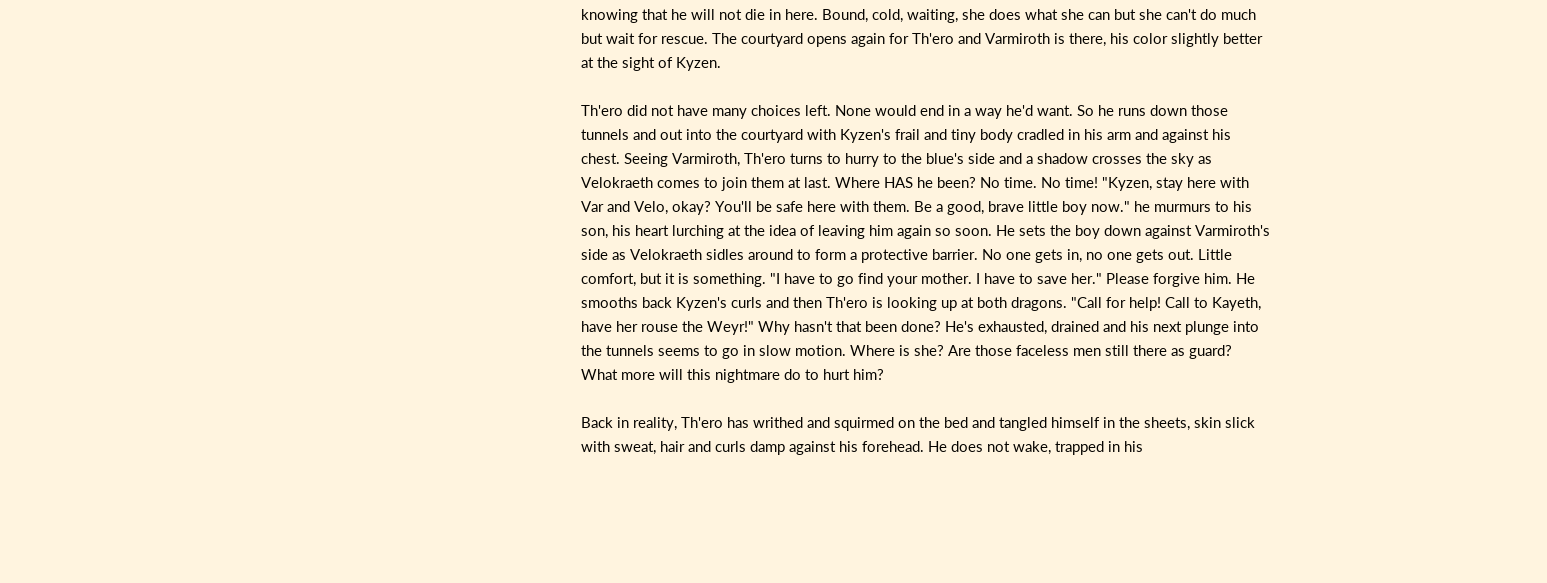knowing that he will not die in here. Bound, cold, waiting, she does what she can but she can't do much but wait for rescue. The courtyard opens again for Th'ero and Varmiroth is there, his color slightly better at the sight of Kyzen.

Th'ero did not have many choices left. None would end in a way he'd want. So he runs down those tunnels and out into the courtyard with Kyzen's frail and tiny body cradled in his arm and against his chest. Seeing Varmiroth, Th'ero turns to hurry to the blue's side and a shadow crosses the sky as Velokraeth comes to join them at last. Where HAS he been? No time. No time! "Kyzen, stay here with Var and Velo, okay? You'll be safe here with them. Be a good, brave little boy now." he murmurs to his son, his heart lurching at the idea of leaving him again so soon. He sets the boy down against Varmiroth's side as Velokraeth sidles around to form a protective barrier. No one gets in, no one gets out. Little comfort, but it is something. "I have to go find your mother. I have to save her." Please forgive him. He smooths back Kyzen's curls and then Th'ero is looking up at both dragons. "Call for help! Call to Kayeth, have her rouse the Weyr!" Why hasn't that been done? He's exhausted, drained and his next plunge into the tunnels seems to go in slow motion. Where is she? Are those faceless men still there as guard? What more will this nightmare do to hurt him?

Back in reality, Th'ero has writhed and squirmed on the bed and tangled himself in the sheets, skin slick with sweat, hair and curls damp against his forehead. He does not wake, trapped in his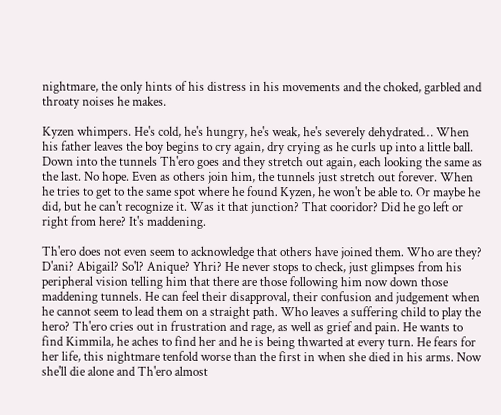nightmare, the only hints of his distress in his movements and the choked, garbled and throaty noises he makes.

Kyzen whimpers. He's cold, he's hungry, he's weak, he's severely dehydrated… When his father leaves the boy begins to cry again, dry crying as he curls up into a little ball. Down into the tunnels Th'ero goes and they stretch out again, each looking the same as the last. No hope. Even as others join him, the tunnels just stretch out forever. When he tries to get to the same spot where he found Kyzen, he won't be able to. Or maybe he did, but he can't recognize it. Was it that junction? That cooridor? Did he go left or right from here? It's maddening.

Th'ero does not even seem to acknowledge that others have joined them. Who are they? D'ani? Abigail? So'l? Anique? Yhri? He never stops to check, just glimpses from his peripheral vision telling him that there are those following him now down those maddening tunnels. He can feel their disapproval, their confusion and judgement when he cannot seem to lead them on a straight path. Who leaves a suffering child to play the hero? Th'ero cries out in frustration and rage, as well as grief and pain. He wants to find Kimmila, he aches to find her and he is being thwarted at every turn. He fears for her life, this nightmare tenfold worse than the first in when she died in his arms. Now she'll die alone and Th'ero almost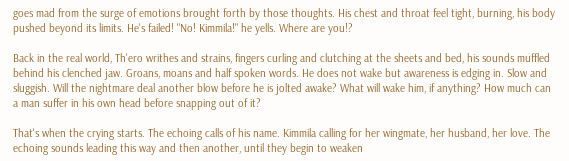goes mad from the surge of emotions brought forth by those thoughts. His chest and throat feel tight, burning, his body pushed beyond its limits. He's failed! "No! Kimmila!" he yells. Where are you!?

Back in the real world, Th'ero writhes and strains, fingers curling and clutching at the sheets and bed, his sounds muffled behind his clenched jaw. Groans, moans and half spoken words. He does not wake but awareness is edging in. Slow and sluggish. Will the nightmare deal another blow before he is jolted awake? What will wake him, if anything? How much can a man suffer in his own head before snapping out of it?

That's when the crying starts. The echoing calls of his name. Kimmila calling for her wingmate, her husband, her love. The echoing sounds leading this way and then another, until they begin to weaken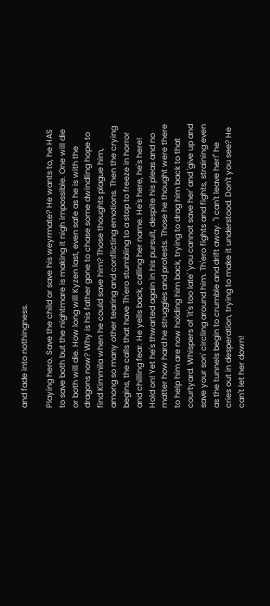and fade into nothingness.

Playing hero. Save the child or save his weyrmate? He wants to, he HAS to save both but the nightmare is making it nigh impossible. One will die or both will die. How long will Kyzen last, even safe as he is with the dragons now? Why is his father gone to chase some dwindling hope to find Kimmila when he could save him? Those thoughts plague him, among so many other tearing and conflicting emotions. Then the crying begins, the calls that have Th'ero stumbling to a stop to freeze in horror and chilling fear. He yells back, calling her name. He's here, he's here! Hold on! Yet he's thwarted again in his pursuit, despite his pleas and no matter how hard he struggles and protests. Those he thought were there to help him are now holding him back, trying to drag him back to that courtyard. Whispers of 'it's too late' 'you cannot save her' and 'give up and save your son' circling around him. Th'ero fights and fights, straining even as the tunnels begin to crumble and drift away. "I can't leave her!" he cries out in desperation, trying to make it understood. Don't you see? He can't let her down!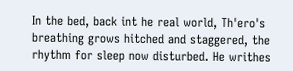In the bed, back int he real world, Th'ero's breathing grows hitched and staggered, the rhythm for sleep now disturbed. He writhes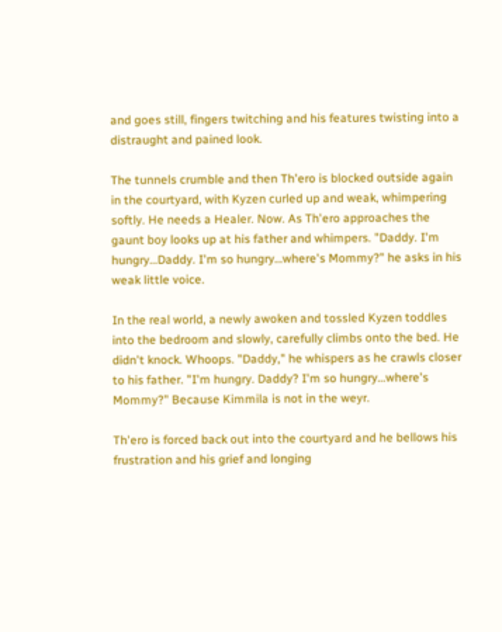and goes still, fingers twitching and his features twisting into a distraught and pained look.

The tunnels crumble and then Th'ero is blocked outside again in the courtyard, with Kyzen curled up and weak, whimpering softly. He needs a Healer. Now. As Th'ero approaches the gaunt boy looks up at his father and whimpers. "Daddy. I'm hungry…Daddy. I'm so hungry…where's Mommy?" he asks in his weak little voice.

In the real world, a newly awoken and tossled Kyzen toddles into the bedroom and slowly, carefully climbs onto the bed. He didn't knock. Whoops. "Daddy," he whispers as he crawls closer to his father. "I'm hungry. Daddy? I'm so hungry…where's Mommy?" Because Kimmila is not in the weyr.

Th'ero is forced back out into the courtyard and he bellows his frustration and his grief and longing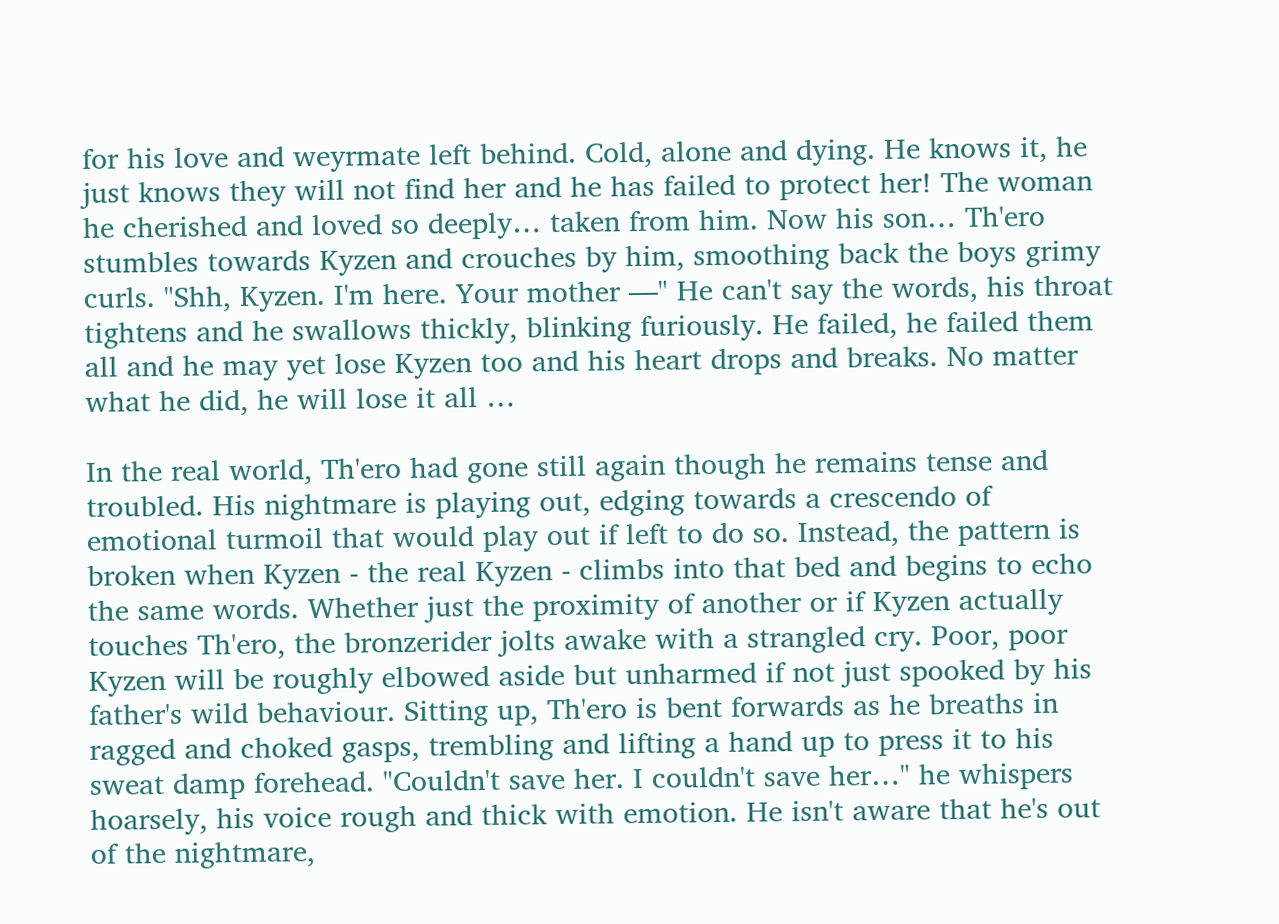for his love and weyrmate left behind. Cold, alone and dying. He knows it, he just knows they will not find her and he has failed to protect her! The woman he cherished and loved so deeply… taken from him. Now his son… Th'ero stumbles towards Kyzen and crouches by him, smoothing back the boys grimy curls. "Shh, Kyzen. I'm here. Your mother —" He can't say the words, his throat tightens and he swallows thickly, blinking furiously. He failed, he failed them all and he may yet lose Kyzen too and his heart drops and breaks. No matter what he did, he will lose it all …

In the real world, Th'ero had gone still again though he remains tense and troubled. His nightmare is playing out, edging towards a crescendo of emotional turmoil that would play out if left to do so. Instead, the pattern is broken when Kyzen - the real Kyzen - climbs into that bed and begins to echo the same words. Whether just the proximity of another or if Kyzen actually touches Th'ero, the bronzerider jolts awake with a strangled cry. Poor, poor Kyzen will be roughly elbowed aside but unharmed if not just spooked by his father's wild behaviour. Sitting up, Th'ero is bent forwards as he breaths in ragged and choked gasps, trembling and lifting a hand up to press it to his sweat damp forehead. "Couldn't save her. I couldn't save her…" he whispers hoarsely, his voice rough and thick with emotion. He isn't aware that he's out of the nightmare,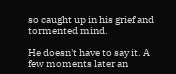so caught up in his grief and tormented mind.

He doesn't have to say it. A few moments later an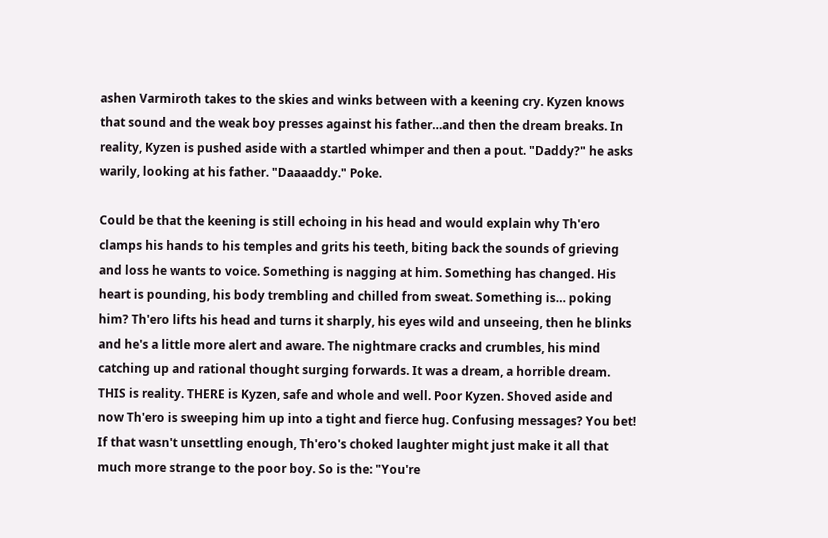ashen Varmiroth takes to the skies and winks between with a keening cry. Kyzen knows that sound and the weak boy presses against his father…and then the dream breaks. In reality, Kyzen is pushed aside with a startled whimper and then a pout. "Daddy?" he asks warily, looking at his father. "Daaaaddy." Poke.

Could be that the keening is still echoing in his head and would explain why Th'ero clamps his hands to his temples and grits his teeth, biting back the sounds of grieving and loss he wants to voice. Something is nagging at him. Something has changed. His heart is pounding, his body trembling and chilled from sweat. Something is… poking him? Th'ero lifts his head and turns it sharply, his eyes wild and unseeing, then he blinks and he's a little more alert and aware. The nightmare cracks and crumbles, his mind catching up and rational thought surging forwards. It was a dream, a horrible dream. THIS is reality. THERE is Kyzen, safe and whole and well. Poor Kyzen. Shoved aside and now Th'ero is sweeping him up into a tight and fierce hug. Confusing messages? You bet! If that wasn't unsettling enough, Th'ero's choked laughter might just make it all that much more strange to the poor boy. So is the: "You're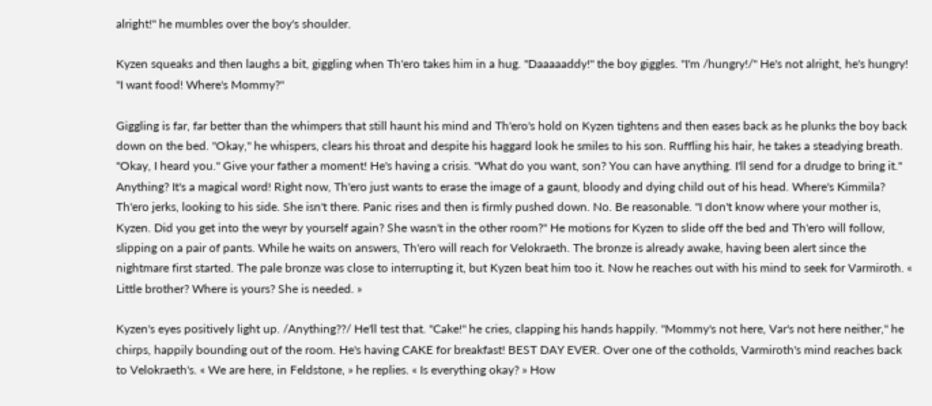alright!" he mumbles over the boy's shoulder.

Kyzen squeaks and then laughs a bit, giggling when Th'ero takes him in a hug. "Daaaaaddy!" the boy giggles. "I'm /hungry!/" He's not alright, he's hungry! "I want food! Where's Mommy?"

Giggling is far, far better than the whimpers that still haunt his mind and Th'ero's hold on Kyzen tightens and then eases back as he plunks the boy back down on the bed. "Okay," he whispers, clears his throat and despite his haggard look he smiles to his son. Ruffling his hair, he takes a steadying breath. "Okay, I heard you." Give your father a moment! He's having a crisis. "What do you want, son? You can have anything. I'll send for a drudge to bring it." Anything? It's a magical word! Right now, Th'ero just wants to erase the image of a gaunt, bloody and dying child out of his head. Where's Kimmila? Th'ero jerks, looking to his side. She isn't there. Panic rises and then is firmly pushed down. No. Be reasonable. "I don't know where your mother is, Kyzen. Did you get into the weyr by yourself again? She wasn't in the other room?" He motions for Kyzen to slide off the bed and Th'ero will follow, slipping on a pair of pants. While he waits on answers, Th'ero will reach for Velokraeth. The bronze is already awake, having been alert since the nightmare first started. The pale bronze was close to interrupting it, but Kyzen beat him too it. Now he reaches out with his mind to seek for Varmiroth. « Little brother? Where is yours? She is needed. »

Kyzen's eyes positively light up. /Anything??/ He'll test that. "Cake!" he cries, clapping his hands happily. "Mommy's not here, Var's not here neither," he chirps, happily bounding out of the room. He's having CAKE for breakfast! BEST DAY EVER. Over one of the cotholds, Varmiroth's mind reaches back to Velokraeth's. « We are here, in Feldstone, » he replies. « Is everything okay? » How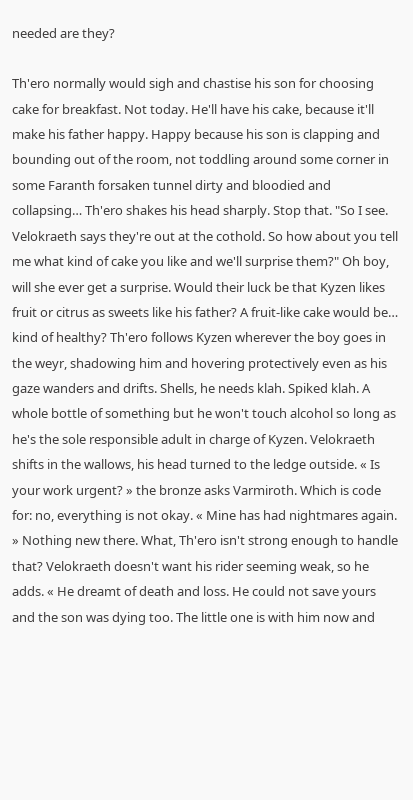needed are they?

Th'ero normally would sigh and chastise his son for choosing cake for breakfast. Not today. He'll have his cake, because it'll make his father happy. Happy because his son is clapping and bounding out of the room, not toddling around some corner in some Faranth forsaken tunnel dirty and bloodied and collapsing… Th'ero shakes his head sharply. Stop that. "So I see. Velokraeth says they're out at the cothold. So how about you tell me what kind of cake you like and we'll surprise them?" Oh boy, will she ever get a surprise. Would their luck be that Kyzen likes fruit or citrus as sweets like his father? A fruit-like cake would be… kind of healthy? Th'ero follows Kyzen wherever the boy goes in the weyr, shadowing him and hovering protectively even as his gaze wanders and drifts. Shells, he needs klah. Spiked klah. A whole bottle of something but he won't touch alcohol so long as he's the sole responsible adult in charge of Kyzen. Velokraeth shifts in the wallows, his head turned to the ledge outside. « Is your work urgent? » the bronze asks Varmiroth. Which is code for: no, everything is not okay. « Mine has had nightmares again. » Nothing new there. What, Th'ero isn't strong enough to handle that? Velokraeth doesn't want his rider seeming weak, so he adds. « He dreamt of death and loss. He could not save yours and the son was dying too. The little one is with him now and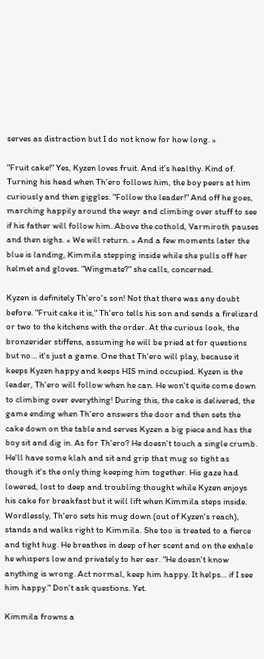serves as distraction but I do not know for how long. »

"Fruit cake!" Yes, Kyzen loves fruit. And it's healthy. Kind of. Turning his head when Th'ero follows him, the boy peers at him curiously and then giggles. "Follow the leader!" And off he goes, marching happily around the weyr and climbing over stuff to see if his father will follow him. Above the cothold, Varmiroth pauses and then sighs. « We will return. » And a few moments later the blue is landing, Kimmila stepping inside while she pulls off her helmet and gloves. "Wingmate?" she calls, concerned.

Kyzen is definitely Th'ero's son! Not that there was any doubt before. "Fruit cake it is," Th'ero tells his son and sends a firelizard or two to the kitchens with the order. At the curious look, the bronzerider stiffens, assuming he will be pried at for questions but no… it's just a game. One that Th'ero will play, because it keeps Kyzen happy and keeps HIS mind occupied. Kyzen is the leader, Th'ero will follow when he can. He won't quite come down to climbing over everything! During this, the cake is delivered, the game ending when Th'ero answers the door and then sets the cake down on the table and serves Kyzen a big piece and has the boy sit and dig in. As for Th'ero? He doesn't touch a single crumb. He'll have some klah and sit and grip that mug so tight as though it's the only thing keeping him together. His gaze had lowered, lost to deep and troubling thought while Kyzen enjoys his cake for breakfast but it will lift when Kimmila steps inside. Wordlessly, Th'ero sets his mug down (out of Kyzen's reach), stands and walks right to Kimmila. She too is treated to a fierce and tight hug. He breathes in deep of her scent and on the exhale he whispers low and privately to her ear. "He doesn't know anything is wrong. Act normal, keep him happy. It helps… if I see him happy." Don't ask questions. Yet.

Kimmila frowns a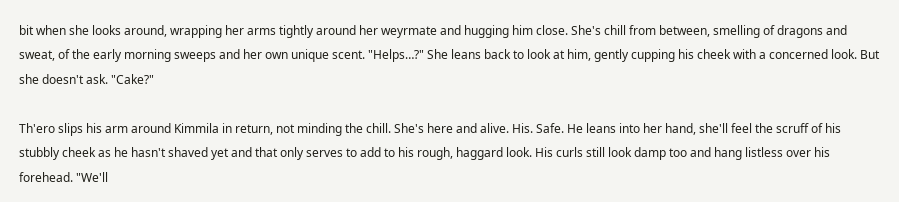bit when she looks around, wrapping her arms tightly around her weyrmate and hugging him close. She's chill from between, smelling of dragons and sweat, of the early morning sweeps and her own unique scent. "Helps…?" She leans back to look at him, gently cupping his cheek with a concerned look. But she doesn't ask. "Cake?"

Th'ero slips his arm around Kimmila in return, not minding the chill. She's here and alive. His. Safe. He leans into her hand, she'll feel the scruff of his stubbly cheek as he hasn't shaved yet and that only serves to add to his rough, haggard look. His curls still look damp too and hang listless over his forehead. "We'll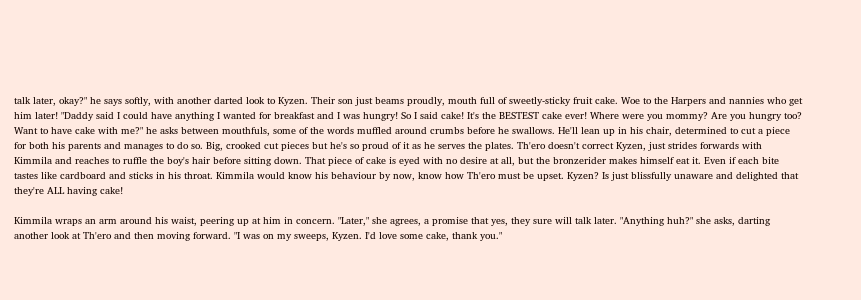talk later, okay?" he says softly, with another darted look to Kyzen. Their son just beams proudly, mouth full of sweetly-sticky fruit cake. Woe to the Harpers and nannies who get him later! "Daddy said I could have anything I wanted for breakfast and I was hungry! So I said cake! It's the BESTEST cake ever! Where were you mommy? Are you hungry too? Want to have cake with me?" he asks between mouthfuls, some of the words muffled around crumbs before he swallows. He'll lean up in his chair, determined to cut a piece for both his parents and manages to do so. Big, crooked cut pieces but he's so proud of it as he serves the plates. Th'ero doesn't correct Kyzen, just strides forwards with Kimmila and reaches to ruffle the boy's hair before sitting down. That piece of cake is eyed with no desire at all, but the bronzerider makes himself eat it. Even if each bite tastes like cardboard and sticks in his throat. Kimmila would know his behaviour by now, know how Th'ero must be upset. Kyzen? Is just blissfully unaware and delighted that they're ALL having cake!

Kimmila wraps an arm around his waist, peering up at him in concern. "Later," she agrees, a promise that yes, they sure will talk later. "Anything huh?" she asks, darting another look at Th'ero and then moving forward. "I was on my sweeps, Kyzen. I'd love some cake, thank you."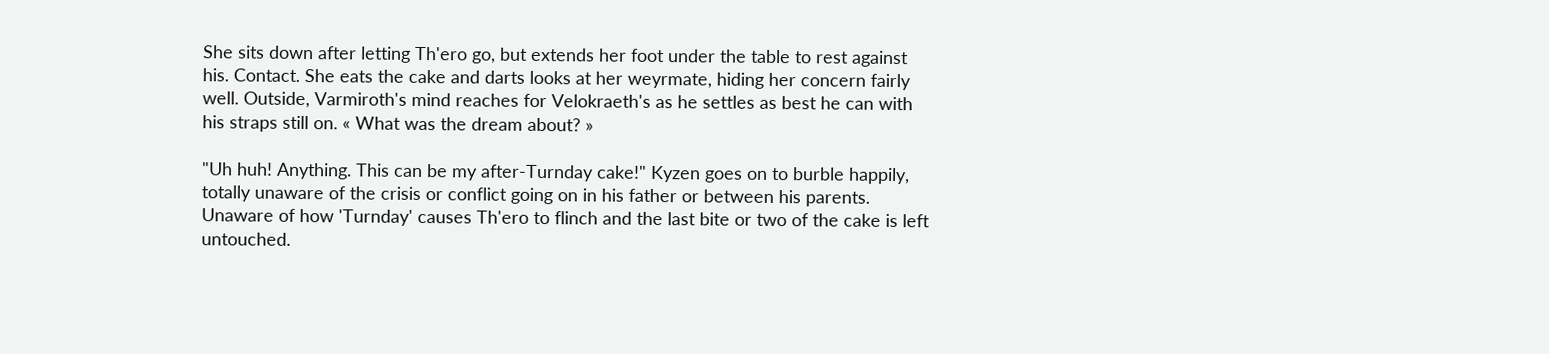She sits down after letting Th'ero go, but extends her foot under the table to rest against his. Contact. She eats the cake and darts looks at her weyrmate, hiding her concern fairly well. Outside, Varmiroth's mind reaches for Velokraeth's as he settles as best he can with his straps still on. « What was the dream about? »

"Uh huh! Anything. This can be my after-Turnday cake!" Kyzen goes on to burble happily, totally unaware of the crisis or conflict going on in his father or between his parents. Unaware of how 'Turnday' causes Th'ero to flinch and the last bite or two of the cake is left untouched.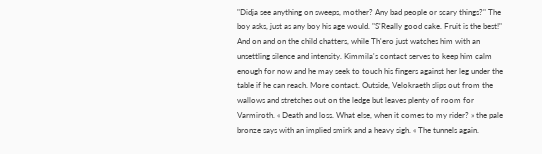"Didja see anything on sweeps, mother? Any bad people or scary things?" The boy asks, just as any boy his age would. "S'Really good cake. Fruit is the best!" And on and on the child chatters, while Th'ero just watches him with an unsettling silence and intensity. Kimmila's contact serves to keep him calm enough for now and he may seek to touch his fingers against her leg under the table if he can reach. More contact. Outside, Velokraeth slips out from the wallows and stretches out on the ledge but leaves plenty of room for Varmiroth. « Death and loss. What else, when it comes to my rider? » the pale bronze says with an implied smirk and a heavy sigh. « The tunnels again.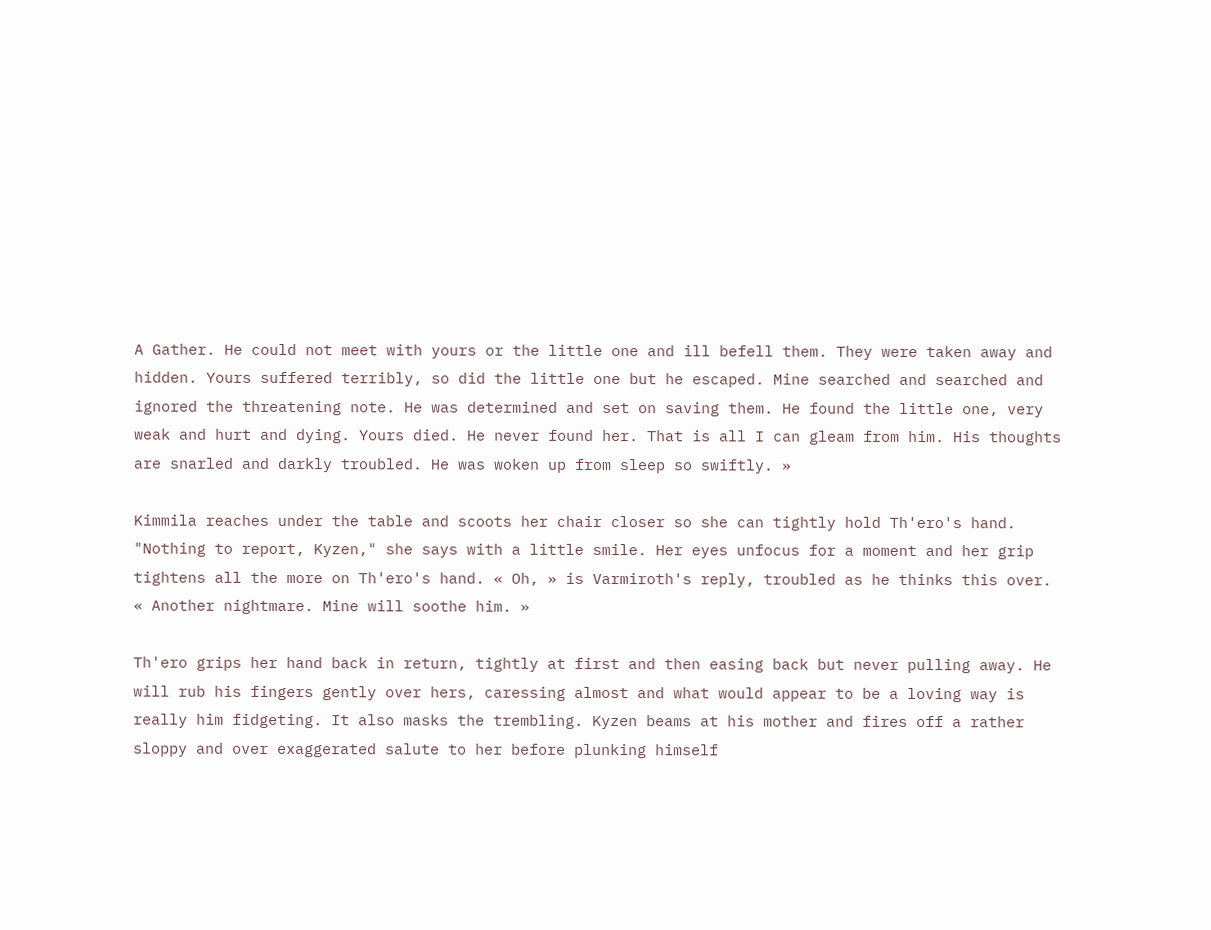A Gather. He could not meet with yours or the little one and ill befell them. They were taken away and hidden. Yours suffered terribly, so did the little one but he escaped. Mine searched and searched and ignored the threatening note. He was determined and set on saving them. He found the little one, very weak and hurt and dying. Yours died. He never found her. That is all I can gleam from him. His thoughts are snarled and darkly troubled. He was woken up from sleep so swiftly. »

Kimmila reaches under the table and scoots her chair closer so she can tightly hold Th'ero's hand. "Nothing to report, Kyzen," she says with a little smile. Her eyes unfocus for a moment and her grip tightens all the more on Th'ero's hand. « Oh, » is Varmiroth's reply, troubled as he thinks this over. « Another nightmare. Mine will soothe him. »

Th'ero grips her hand back in return, tightly at first and then easing back but never pulling away. He will rub his fingers gently over hers, caressing almost and what would appear to be a loving way is really him fidgeting. It also masks the trembling. Kyzen beams at his mother and fires off a rather sloppy and over exaggerated salute to her before plunking himself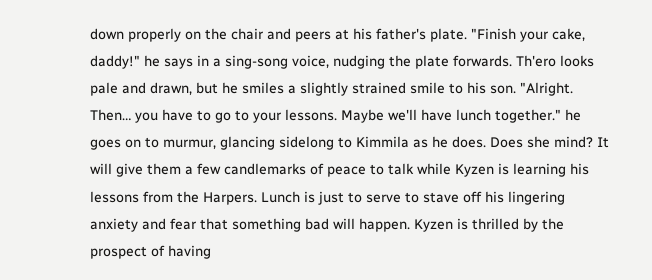down properly on the chair and peers at his father's plate. "Finish your cake, daddy!" he says in a sing-song voice, nudging the plate forwards. Th'ero looks pale and drawn, but he smiles a slightly strained smile to his son. "Alright. Then… you have to go to your lessons. Maybe we'll have lunch together." he goes on to murmur, glancing sidelong to Kimmila as he does. Does she mind? It will give them a few candlemarks of peace to talk while Kyzen is learning his lessons from the Harpers. Lunch is just to serve to stave off his lingering anxiety and fear that something bad will happen. Kyzen is thrilled by the prospect of having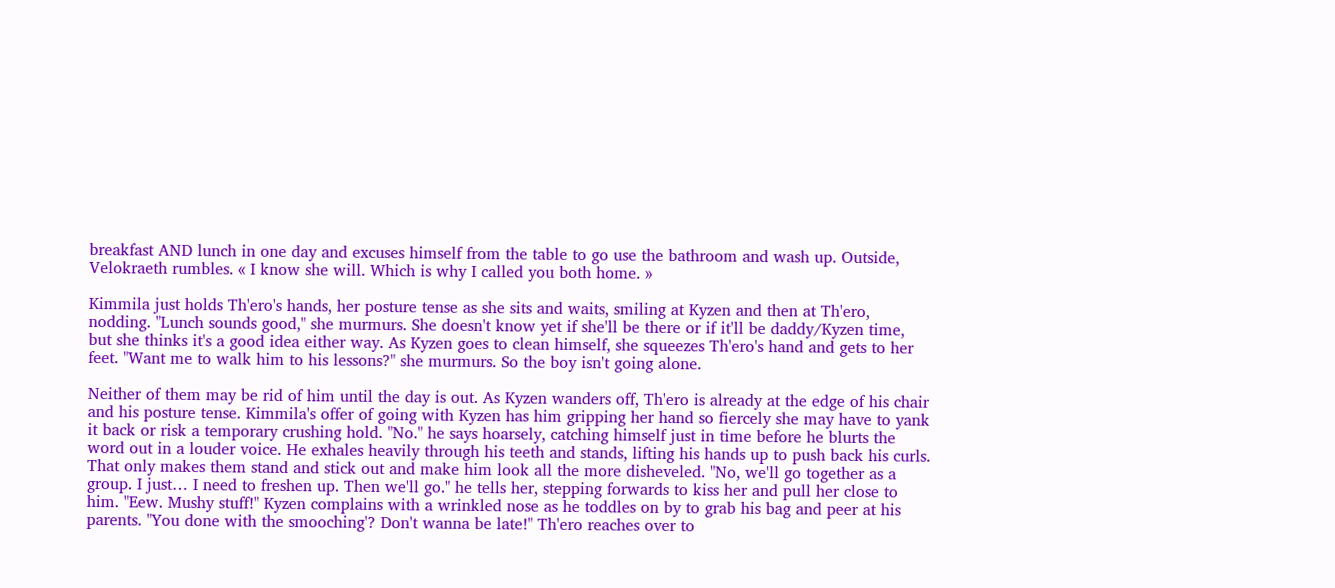breakfast AND lunch in one day and excuses himself from the table to go use the bathroom and wash up. Outside, Velokraeth rumbles. « I know she will. Which is why I called you both home. »

Kimmila just holds Th'ero's hands, her posture tense as she sits and waits, smiling at Kyzen and then at Th'ero, nodding. "Lunch sounds good," she murmurs. She doesn't know yet if she'll be there or if it'll be daddy/Kyzen time, but she thinks it's a good idea either way. As Kyzen goes to clean himself, she squeezes Th'ero's hand and gets to her feet. "Want me to walk him to his lessons?" she murmurs. So the boy isn't going alone.

Neither of them may be rid of him until the day is out. As Kyzen wanders off, Th'ero is already at the edge of his chair and his posture tense. Kimmila's offer of going with Kyzen has him gripping her hand so fiercely she may have to yank it back or risk a temporary crushing hold. "No." he says hoarsely, catching himself just in time before he blurts the word out in a louder voice. He exhales heavily through his teeth and stands, lifting his hands up to push back his curls. That only makes them stand and stick out and make him look all the more disheveled. "No, we'll go together as a group. I just… I need to freshen up. Then we'll go." he tells her, stepping forwards to kiss her and pull her close to him. "Eew. Mushy stuff!" Kyzen complains with a wrinkled nose as he toddles on by to grab his bag and peer at his parents. "You done with the smooching'? Don't wanna be late!" Th'ero reaches over to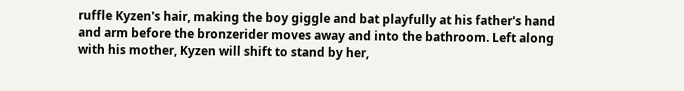ruffle Kyzen's hair, making the boy giggle and bat playfully at his father's hand and arm before the bronzerider moves away and into the bathroom. Left along with his mother, Kyzen will shift to stand by her,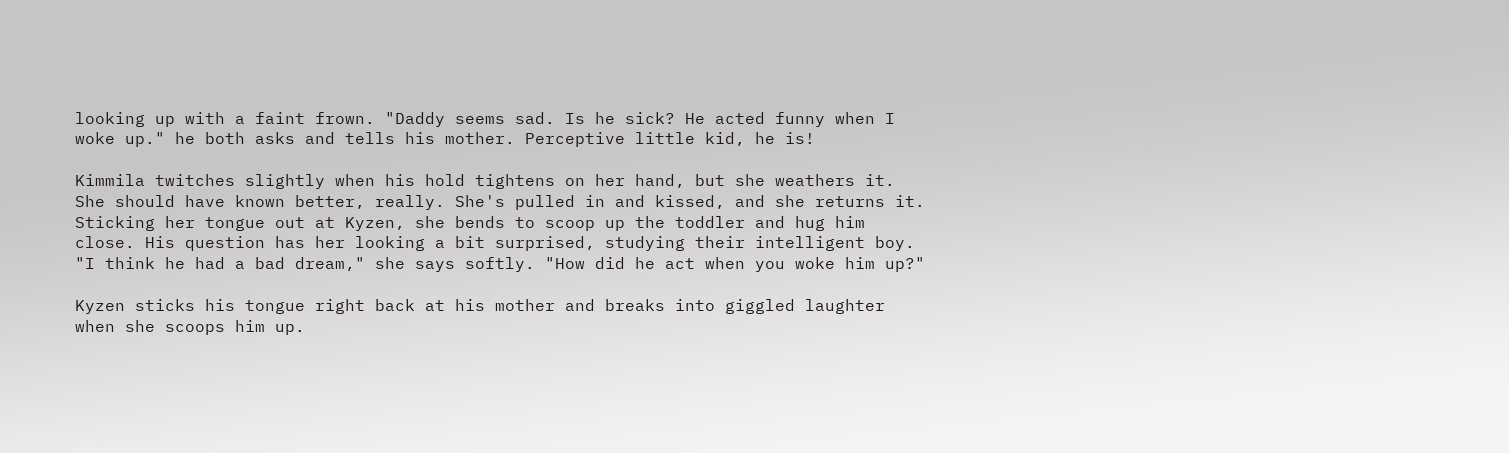looking up with a faint frown. "Daddy seems sad. Is he sick? He acted funny when I woke up." he both asks and tells his mother. Perceptive little kid, he is!

Kimmila twitches slightly when his hold tightens on her hand, but she weathers it. She should have known better, really. She's pulled in and kissed, and she returns it. Sticking her tongue out at Kyzen, she bends to scoop up the toddler and hug him close. His question has her looking a bit surprised, studying their intelligent boy. "I think he had a bad dream," she says softly. "How did he act when you woke him up?"

Kyzen sticks his tongue right back at his mother and breaks into giggled laughter when she scoops him up.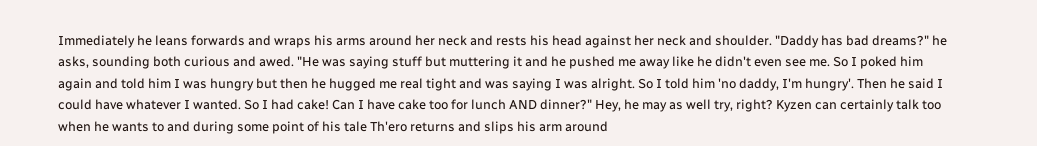Immediately he leans forwards and wraps his arms around her neck and rests his head against her neck and shoulder. "Daddy has bad dreams?" he asks, sounding both curious and awed. "He was saying stuff but muttering it and he pushed me away like he didn't even see me. So I poked him again and told him I was hungry but then he hugged me real tight and was saying I was alright. So I told him 'no daddy, I'm hungry'. Then he said I could have whatever I wanted. So I had cake! Can I have cake too for lunch AND dinner?" Hey, he may as well try, right? Kyzen can certainly talk too when he wants to and during some point of his tale Th'ero returns and slips his arm around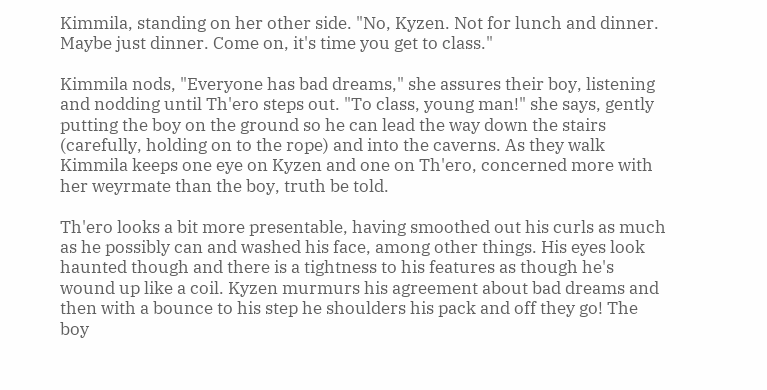Kimmila, standing on her other side. "No, Kyzen. Not for lunch and dinner. Maybe just dinner. Come on, it's time you get to class."

Kimmila nods, "Everyone has bad dreams," she assures their boy, listening and nodding until Th'ero steps out. "To class, young man!" she says, gently putting the boy on the ground so he can lead the way down the stairs (carefully, holding on to the rope) and into the caverns. As they walk Kimmila keeps one eye on Kyzen and one on Th'ero, concerned more with her weyrmate than the boy, truth be told.

Th'ero looks a bit more presentable, having smoothed out his curls as much as he possibly can and washed his face, among other things. His eyes look haunted though and there is a tightness to his features as though he's wound up like a coil. Kyzen murmurs his agreement about bad dreams and then with a bounce to his step he shoulders his pack and off they go! The boy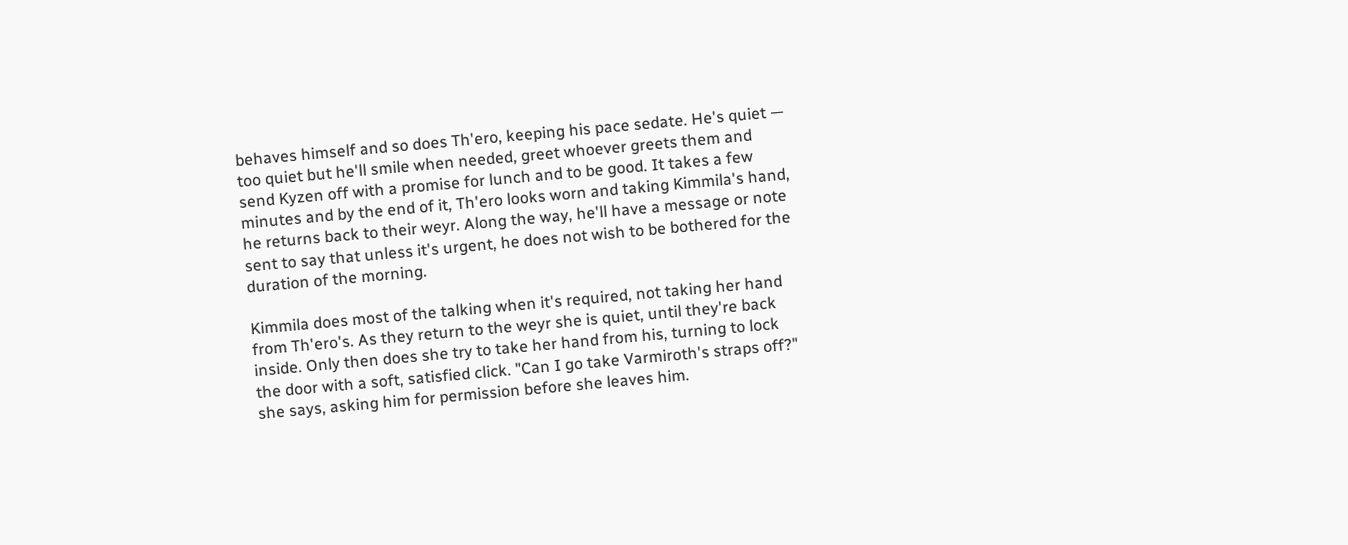behaves himself and so does Th'ero, keeping his pace sedate. He's quiet — too quiet but he'll smile when needed, greet whoever greets them and send Kyzen off with a promise for lunch and to be good. It takes a few minutes and by the end of it, Th'ero looks worn and taking Kimmila's hand, he returns back to their weyr. Along the way, he'll have a message or note sent to say that unless it's urgent, he does not wish to be bothered for the duration of the morning.

Kimmila does most of the talking when it's required, not taking her hand from Th'ero's. As they return to the weyr she is quiet, until they're back inside. Only then does she try to take her hand from his, turning to lock the door with a soft, satisfied click. "Can I go take Varmiroth's straps off?" she says, asking him for permission before she leaves him.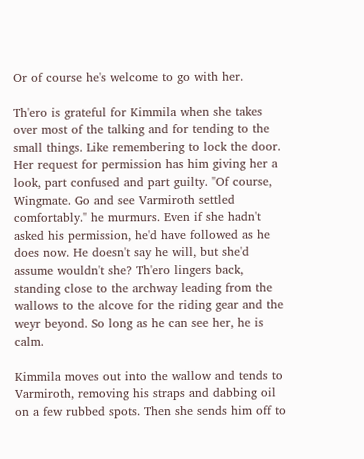Or of course he's welcome to go with her.

Th'ero is grateful for Kimmila when she takes over most of the talking and for tending to the small things. Like remembering to lock the door. Her request for permission has him giving her a look, part confused and part guilty. "Of course, Wingmate. Go and see Varmiroth settled comfortably." he murmurs. Even if she hadn't asked his permission, he'd have followed as he does now. He doesn't say he will, but she'd assume wouldn't she? Th'ero lingers back, standing close to the archway leading from the wallows to the alcove for the riding gear and the weyr beyond. So long as he can see her, he is calm.

Kimmila moves out into the wallow and tends to Varmiroth, removing his straps and dabbing oil on a few rubbed spots. Then she sends him off to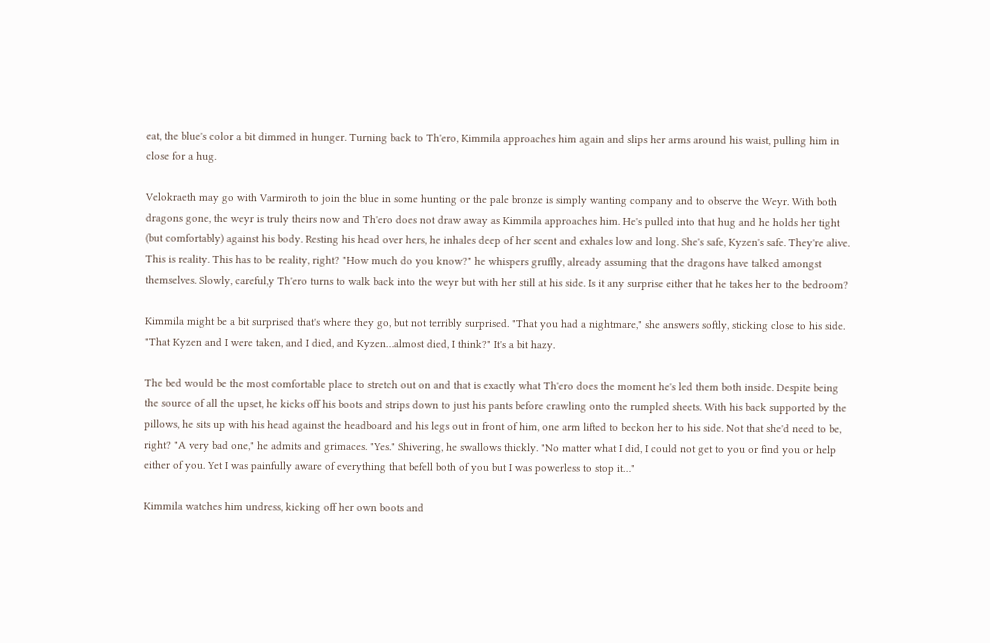eat, the blue's color a bit dimmed in hunger. Turning back to Th'ero, Kimmila approaches him again and slips her arms around his waist, pulling him in close for a hug.

Velokraeth may go with Varmiroth to join the blue in some hunting or the pale bronze is simply wanting company and to observe the Weyr. With both dragons gone, the weyr is truly theirs now and Th'ero does not draw away as Kimmila approaches him. He's pulled into that hug and he holds her tight (but comfortably) against his body. Resting his head over hers, he inhales deep of her scent and exhales low and long. She's safe, Kyzen's safe. They're alive. This is reality. This has to be reality, right? "How much do you know?" he whispers gruffly, already assuming that the dragons have talked amongst themselves. Slowly, careful,y Th'ero turns to walk back into the weyr but with her still at his side. Is it any surprise either that he takes her to the bedroom?

Kimmila might be a bit surprised that's where they go, but not terribly surprised. "That you had a nightmare," she answers softly, sticking close to his side. "That Kyzen and I were taken, and I died, and Kyzen…almost died, I think?" It's a bit hazy.

The bed would be the most comfortable place to stretch out on and that is exactly what Th'ero does the moment he's led them both inside. Despite being the source of all the upset, he kicks off his boots and strips down to just his pants before crawling onto the rumpled sheets. With his back supported by the pillows, he sits up with his head against the headboard and his legs out in front of him, one arm lifted to beckon her to his side. Not that she'd need to be, right? "A very bad one," he admits and grimaces. "Yes." Shivering, he swallows thickly. "No matter what I did, I could not get to you or find you or help either of you. Yet I was painfully aware of everything that befell both of you but I was powerless to stop it…"

Kimmila watches him undress, kicking off her own boots and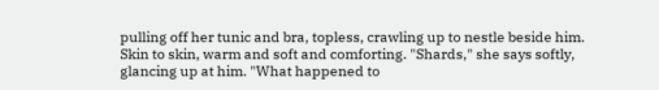pulling off her tunic and bra, topless, crawling up to nestle beside him. Skin to skin, warm and soft and comforting. "Shards," she says softly, glancing up at him. "What happened to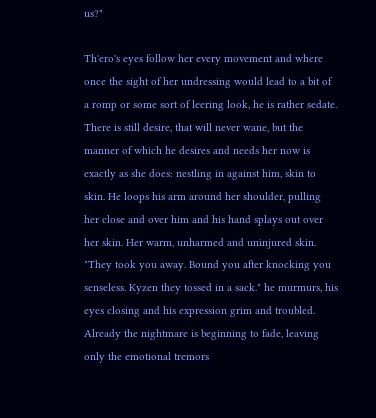us?"

Th'ero's eyes follow her every movement and where once the sight of her undressing would lead to a bit of a romp or some sort of leering look, he is rather sedate. There is still desire, that will never wane, but the manner of which he desires and needs her now is exactly as she does: nestling in against him, skin to skin. He loops his arm around her shoulder, pulling her close and over him and his hand splays out over her skin. Her warm, unharmed and uninjured skin. "They took you away. Bound you after knocking you senseless. Kyzen they tossed in a sack." he murmurs, his eyes closing and his expression grim and troubled. Already the nightmare is beginning to fade, leaving only the emotional tremors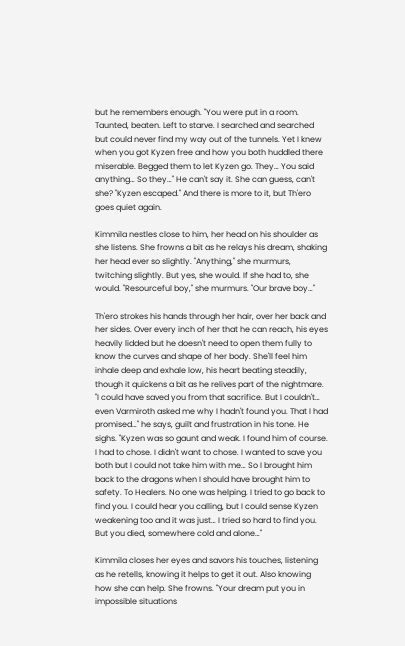but he remembers enough. "You were put in a room. Taunted, beaten. Left to starve. I searched and searched but could never find my way out of the tunnels. Yet I knew when you got Kyzen free and how you both huddled there miserable. Begged them to let Kyzen go. They… You said anything… So they…" He can't say it. She can guess, can't she? "Kyzen escaped." And there is more to it, but Th'ero goes quiet again.

Kimmila nestles close to him, her head on his shoulder as she listens. She frowns a bit as he relays his dream, shaking her head ever so slightly. "Anything," she murmurs, twitching slightly. But yes, she would. If she had to, she would. "Resourceful boy," she murmurs. "Our brave boy…"

Th'ero strokes his hands through her hair, over her back and her sides. Over every inch of her that he can reach, his eyes heavily lidded but he doesn't need to open them fully to know the curves and shape of her body. She'll feel him inhale deep and exhale low, his heart beating steadily, though it quickens a bit as he relives part of the nightmare. "I could have saved you from that sacrifice. But I couldn't… even Varmiroth asked me why I hadn't found you. That I had promised…" he says, guilt and frustration in his tone. He sighs. "Kyzen was so gaunt and weak. I found him of course. I had to chose. I didn't want to chose. I wanted to save you both but I could not take him with me… So I brought him back to the dragons when I should have brought him to safety. To Healers. No one was helping. I tried to go back to find you. I could hear you calling, but I could sense Kyzen weakening too and it was just… I tried so hard to find you. But you died, somewhere cold and alone…"

Kimmila closes her eyes and savors his touches, listening as he retells, knowing it helps to get it out. Also knowing how she can help. She frowns. "Your dream put you in impossible situations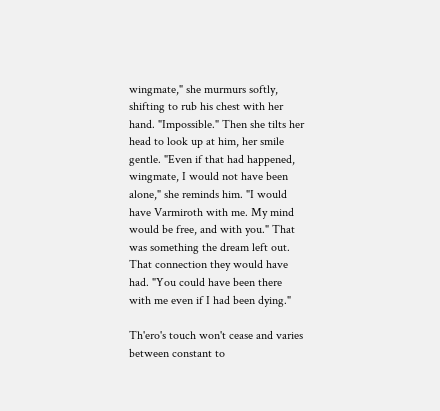wingmate," she murmurs softly, shifting to rub his chest with her hand. "Impossible." Then she tilts her head to look up at him, her smile gentle. "Even if that had happened, wingmate, I would not have been alone," she reminds him. "I would have Varmiroth with me. My mind would be free, and with you." That was something the dream left out. That connection they would have had. "You could have been there with me even if I had been dying."

Th'ero's touch won't cease and varies between constant to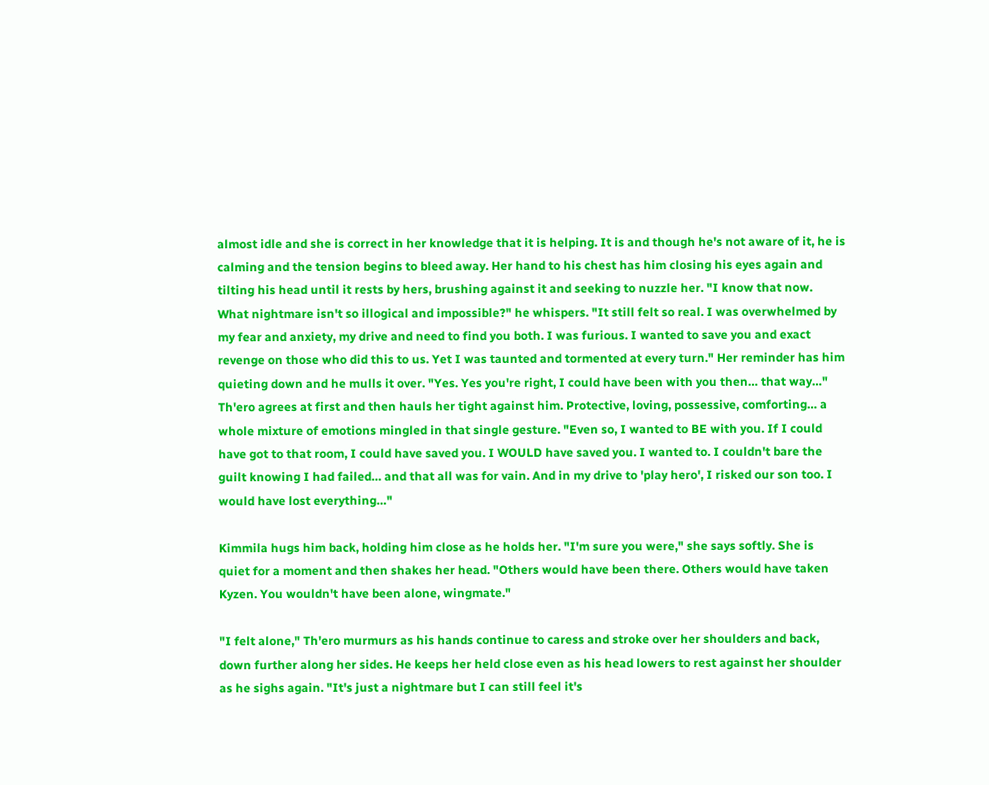almost idle and she is correct in her knowledge that it is helping. It is and though he's not aware of it, he is calming and the tension begins to bleed away. Her hand to his chest has him closing his eyes again and tilting his head until it rests by hers, brushing against it and seeking to nuzzle her. "I know that now. What nightmare isn't so illogical and impossible?" he whispers. "It still felt so real. I was overwhelmed by my fear and anxiety, my drive and need to find you both. I was furious. I wanted to save you and exact revenge on those who did this to us. Yet I was taunted and tormented at every turn." Her reminder has him quieting down and he mulls it over. "Yes. Yes you're right, I could have been with you then… that way…" Th'ero agrees at first and then hauls her tight against him. Protective, loving, possessive, comforting… a whole mixture of emotions mingled in that single gesture. "Even so, I wanted to BE with you. If I could have got to that room, I could have saved you. I WOULD have saved you. I wanted to. I couldn't bare the guilt knowing I had failed… and that all was for vain. And in my drive to 'play hero', I risked our son too. I would have lost everything…"

Kimmila hugs him back, holding him close as he holds her. "I'm sure you were," she says softly. She is quiet for a moment and then shakes her head. "Others would have been there. Others would have taken Kyzen. You wouldn't have been alone, wingmate."

"I felt alone," Th'ero murmurs as his hands continue to caress and stroke over her shoulders and back, down further along her sides. He keeps her held close even as his head lowers to rest against her shoulder as he sighs again. "It's just a nightmare but I can still feel it's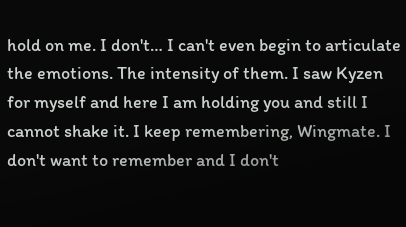hold on me. I don't… I can't even begin to articulate the emotions. The intensity of them. I saw Kyzen for myself and here I am holding you and still I cannot shake it. I keep remembering, Wingmate. I don't want to remember and I don't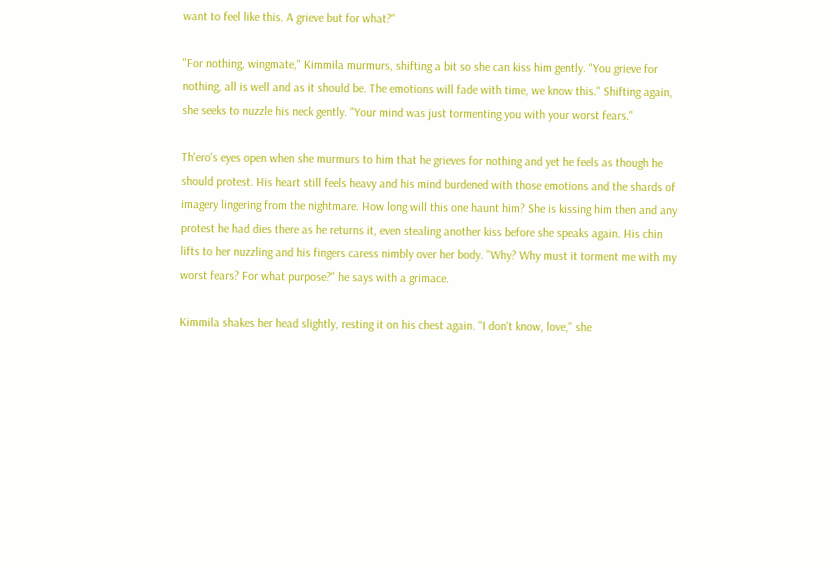want to feel like this. A grieve but for what?"

"For nothing, wingmate," Kimmila murmurs, shifting a bit so she can kiss him gently. "You grieve for nothing, all is well and as it should be. The emotions will fade with time, we know this." Shifting again, she seeks to nuzzle his neck gently. "Your mind was just tormenting you with your worst fears."

Th'ero's eyes open when she murmurs to him that he grieves for nothing and yet he feels as though he should protest. His heart still feels heavy and his mind burdened with those emotions and the shards of imagery lingering from the nightmare. How long will this one haunt him? She is kissing him then and any protest he had dies there as he returns it, even stealing another kiss before she speaks again. His chin lifts to her nuzzling and his fingers caress nimbly over her body. "Why? Why must it torment me with my worst fears? For what purpose?" he says with a grimace.

Kimmila shakes her head slightly, resting it on his chest again. "I don't know, love," she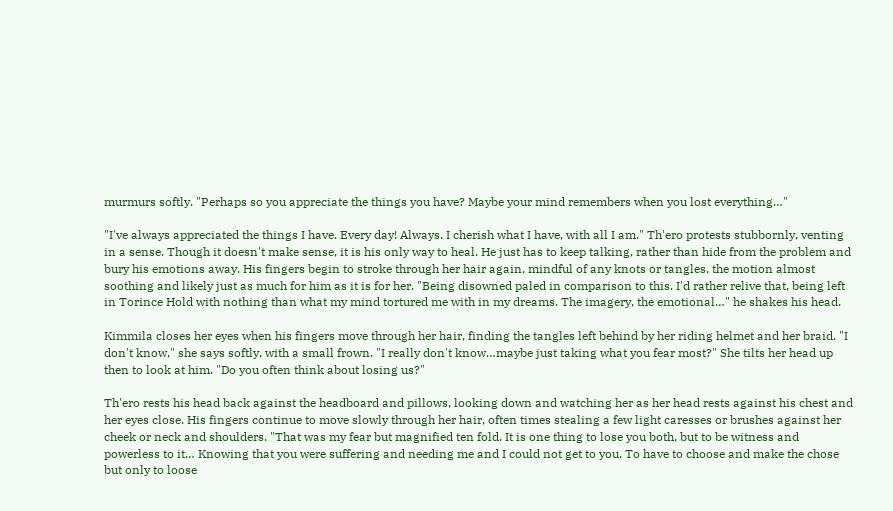murmurs softly. "Perhaps so you appreciate the things you have? Maybe your mind remembers when you lost everything…"

"I've always appreciated the things I have. Every day! Always. I cherish what I have, with all I am." Th'ero protests stubbornly, venting in a sense. Though it doesn't make sense, it is his only way to heal. He just has to keep talking, rather than hide from the problem and bury his emotions away. His fingers begin to stroke through her hair again, mindful of any knots or tangles, the motion almost soothing and likely just as much for him as it is for her. "Being disowned paled in comparison to this. I'd rather relive that, being left in Torince Hold with nothing than what my mind tortured me with in my dreams. The imagery, the emotional…" he shakes his head.

Kimmila closes her eyes when his fingers move through her hair, finding the tangles left behind by her riding helmet and her braid. "I don't know," she says softly, with a small frown. "I really don't know…maybe just taking what you fear most?" She tilts her head up then to look at him. "Do you often think about losing us?"

Th'ero rests his head back against the headboard and pillows, looking down and watching her as her head rests against his chest and her eyes close. His fingers continue to move slowly through her hair, often times stealing a few light caresses or brushes against her cheek or neck and shoulders. "That was my fear but magnified ten fold. It is one thing to lose you both, but to be witness and powerless to it… Knowing that you were suffering and needing me and I could not get to you. To have to choose and make the chose but only to loose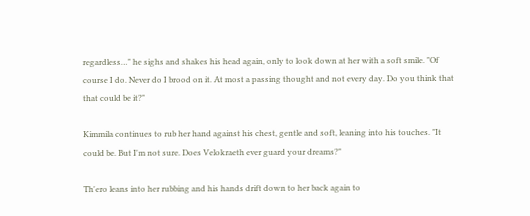regardless…" he sighs and shakes his head again, only to look down at her with a soft smile. "Of course I do. Never do I brood on it. At most a passing thought and not every day. Do you think that that could be it?"

Kimmila continues to rub her hand against his chest, gentle and soft, leaning into his touches. "It could be. But I'm not sure. Does Velokraeth ever guard your dreams?"

Th'ero leans into her rubbing and his hands drift down to her back again to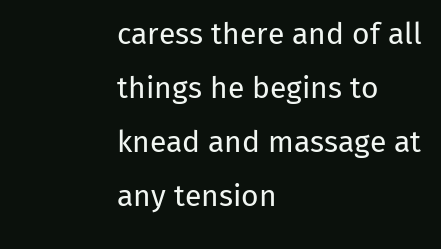caress there and of all things he begins to knead and massage at any tension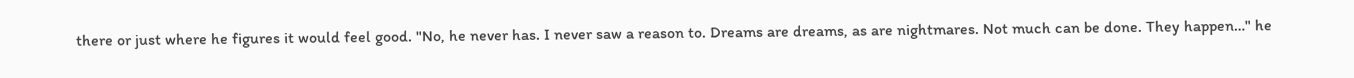there or just where he figures it would feel good. "No, he never has. I never saw a reason to. Dreams are dreams, as are nightmares. Not much can be done. They happen…" he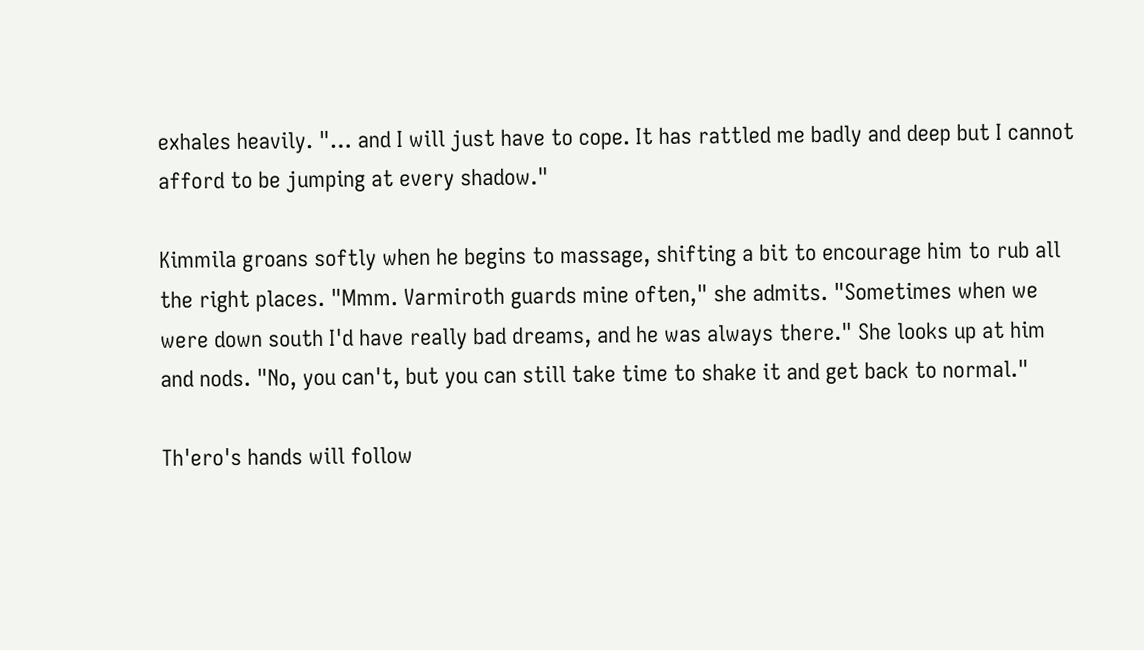exhales heavily. "… and I will just have to cope. It has rattled me badly and deep but I cannot afford to be jumping at every shadow."

Kimmila groans softly when he begins to massage, shifting a bit to encourage him to rub all the right places. "Mmm. Varmiroth guards mine often," she admits. "Sometimes when we were down south I'd have really bad dreams, and he was always there." She looks up at him and nods. "No, you can't, but you can still take time to shake it and get back to normal."

Th'ero's hands will follow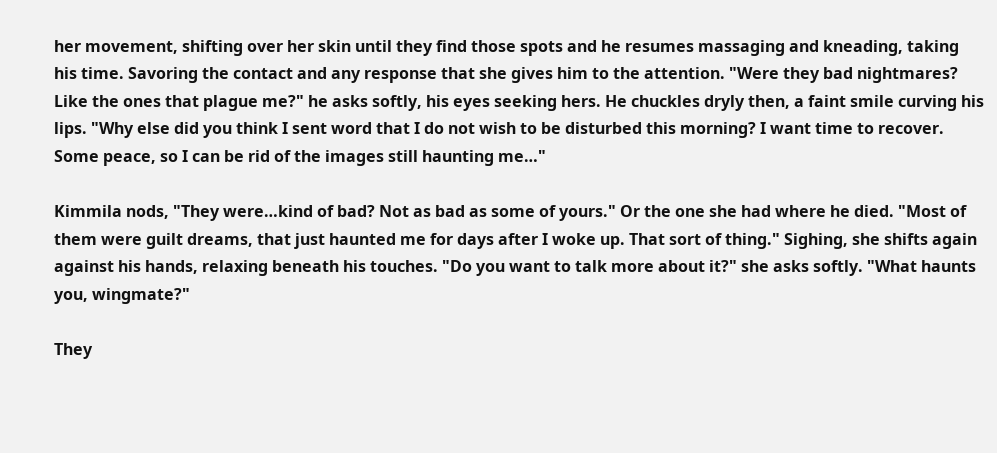her movement, shifting over her skin until they find those spots and he resumes massaging and kneading, taking his time. Savoring the contact and any response that she gives him to the attention. "Were they bad nightmares? Like the ones that plague me?" he asks softly, his eyes seeking hers. He chuckles dryly then, a faint smile curving his lips. "Why else did you think I sent word that I do not wish to be disturbed this morning? I want time to recover. Some peace, so I can be rid of the images still haunting me…"

Kimmila nods, "They were…kind of bad? Not as bad as some of yours." Or the one she had where he died. "Most of them were guilt dreams, that just haunted me for days after I woke up. That sort of thing." Sighing, she shifts again against his hands, relaxing beneath his touches. "Do you want to talk more about it?" she asks softly. "What haunts you, wingmate?"

They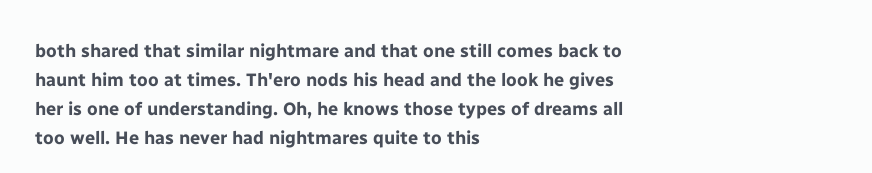both shared that similar nightmare and that one still comes back to haunt him too at times. Th'ero nods his head and the look he gives her is one of understanding. Oh, he knows those types of dreams all too well. He has never had nightmares quite to this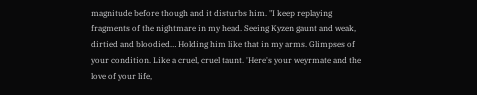magnitude before though and it disturbs him. "I keep replaying fragments of the nightmare in my head. Seeing Kyzen gaunt and weak, dirtied and bloodied… Holding him like that in my arms. Glimpses of your condition. Like a cruel, cruel taunt. 'Here's your weyrmate and the love of your life,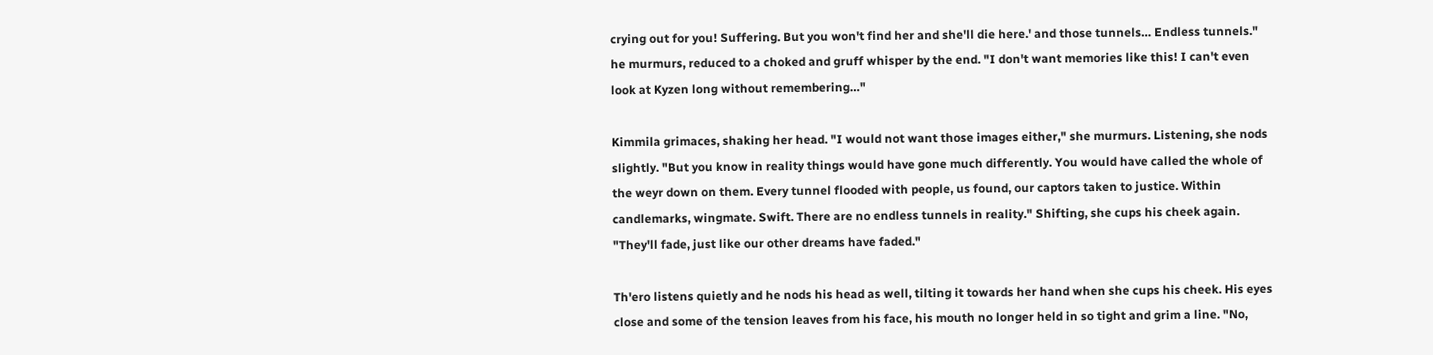crying out for you! Suffering. But you won't find her and she'll die here.' and those tunnels… Endless tunnels." he murmurs, reduced to a choked and gruff whisper by the end. "I don't want memories like this! I can't even look at Kyzen long without remembering…"

Kimmila grimaces, shaking her head. "I would not want those images either," she murmurs. Listening, she nods slightly. "But you know in reality things would have gone much differently. You would have called the whole of the weyr down on them. Every tunnel flooded with people, us found, our captors taken to justice. Within candlemarks, wingmate. Swift. There are no endless tunnels in reality." Shifting, she cups his cheek again. "They'll fade, just like our other dreams have faded."

Th'ero listens quietly and he nods his head as well, tilting it towards her hand when she cups his cheek. His eyes close and some of the tension leaves from his face, his mouth no longer held in so tight and grim a line. "No,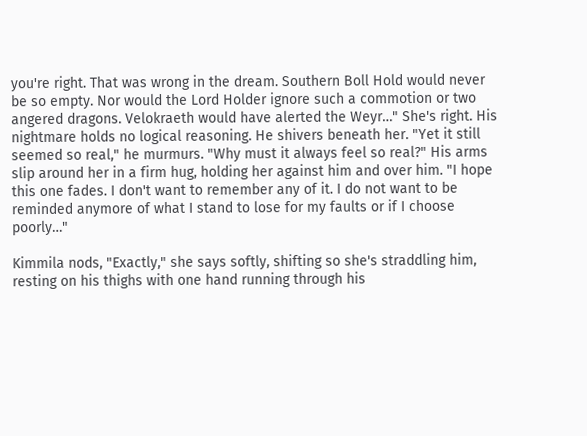you're right. That was wrong in the dream. Southern Boll Hold would never be so empty. Nor would the Lord Holder ignore such a commotion or two angered dragons. Velokraeth would have alerted the Weyr…" She's right. His nightmare holds no logical reasoning. He shivers beneath her. "Yet it still seemed so real," he murmurs. "Why must it always feel so real?" His arms slip around her in a firm hug, holding her against him and over him. "I hope this one fades. I don't want to remember any of it. I do not want to be reminded anymore of what I stand to lose for my faults or if I choose poorly…"

Kimmila nods, "Exactly," she says softly, shifting so she's straddling him, resting on his thighs with one hand running through his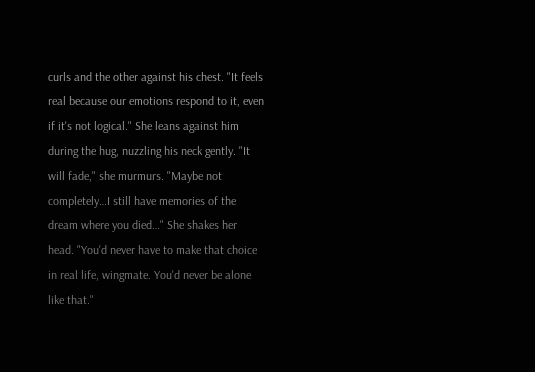curls and the other against his chest. "It feels real because our emotions respond to it, even if it's not logical." She leans against him during the hug, nuzzling his neck gently. "It will fade," she murmurs. "Maybe not completely…I still have memories of the dream where you died…" She shakes her head. "You'd never have to make that choice in real life, wingmate. You'd never be alone like that."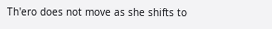Th'ero does not move as she shifts to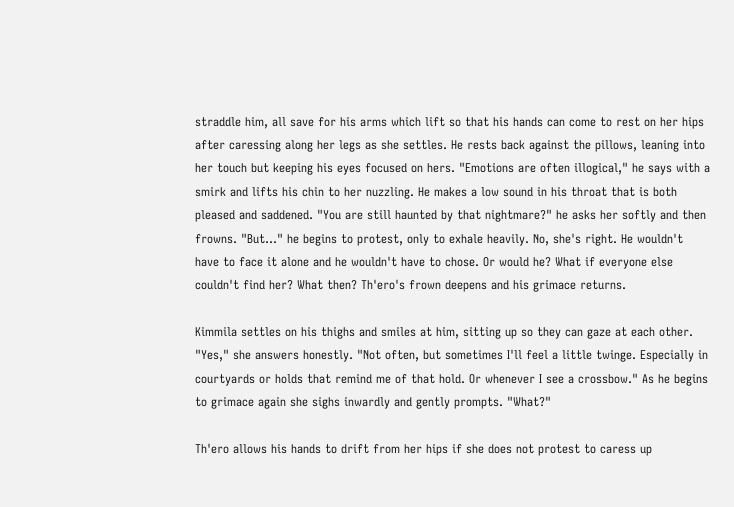straddle him, all save for his arms which lift so that his hands can come to rest on her hips after caressing along her legs as she settles. He rests back against the pillows, leaning into her touch but keeping his eyes focused on hers. "Emotions are often illogical," he says with a smirk and lifts his chin to her nuzzling. He makes a low sound in his throat that is both pleased and saddened. "You are still haunted by that nightmare?" he asks her softly and then frowns. "But…" he begins to protest, only to exhale heavily. No, she's right. He wouldn't have to face it alone and he wouldn't have to chose. Or would he? What if everyone else couldn't find her? What then? Th'ero's frown deepens and his grimace returns.

Kimmila settles on his thighs and smiles at him, sitting up so they can gaze at each other. "Yes," she answers honestly. "Not often, but sometimes I'll feel a little twinge. Especially in courtyards or holds that remind me of that hold. Or whenever I see a crossbow." As he begins to grimace again she sighs inwardly and gently prompts. "What?"

Th'ero allows his hands to drift from her hips if she does not protest to caress up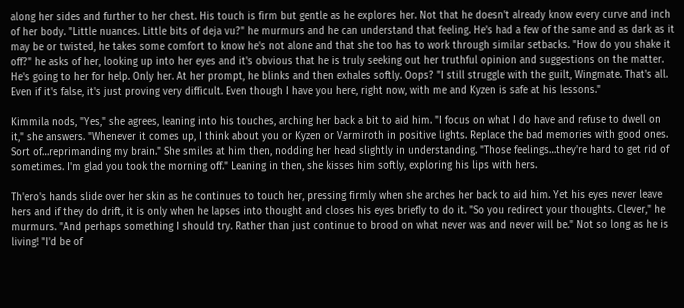along her sides and further to her chest. His touch is firm but gentle as he explores her. Not that he doesn't already know every curve and inch of her body. "Little nuances. Little bits of deja vu?" he murmurs and he can understand that feeling. He's had a few of the same and as dark as it may be or twisted, he takes some comfort to know he's not alone and that she too has to work through similar setbacks. "How do you shake it off?" he asks of her, looking up into her eyes and it's obvious that he is truly seeking out her truthful opinion and suggestions on the matter. He's going to her for help. Only her. At her prompt, he blinks and then exhales softly. Oops? "I still struggle with the guilt, Wingmate. That's all. Even if it's false, it's just proving very difficult. Even though I have you here, right now, with me and Kyzen is safe at his lessons."

Kimmila nods, "Yes," she agrees, leaning into his touches, arching her back a bit to aid him. "I focus on what I do have and refuse to dwell on it," she answers. "Whenever it comes up, I think about you or Kyzen or Varmiroth in positive lights. Replace the bad memories with good ones. Sort of…reprimanding my brain." She smiles at him then, nodding her head slightly in understanding. "Those feelings…they're hard to get rid of sometimes. I'm glad you took the morning off." Leaning in then, she kisses him softly, exploring his lips with hers.

Th'ero's hands slide over her skin as he continues to touch her, pressing firmly when she arches her back to aid him. Yet his eyes never leave hers and if they do drift, it is only when he lapses into thought and closes his eyes briefly to do it. "So you redirect your thoughts. Clever," he murmurs. "And perhaps something I should try. Rather than just continue to brood on what never was and never will be." Not so long as he is living! "I'd be of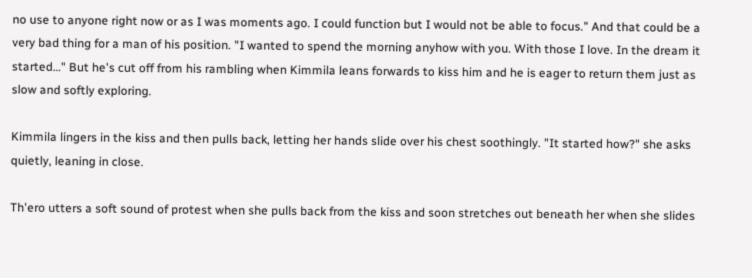no use to anyone right now or as I was moments ago. I could function but I would not be able to focus." And that could be a very bad thing for a man of his position. "I wanted to spend the morning anyhow with you. With those I love. In the dream it started…" But he's cut off from his rambling when Kimmila leans forwards to kiss him and he is eager to return them just as slow and softly exploring.

Kimmila lingers in the kiss and then pulls back, letting her hands slide over his chest soothingly. "It started how?" she asks quietly, leaning in close.

Th'ero utters a soft sound of protest when she pulls back from the kiss and soon stretches out beneath her when she slides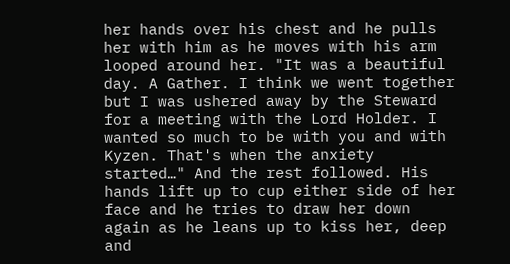her hands over his chest and he pulls her with him as he moves with his arm looped around her. "It was a beautiful day. A Gather. I think we went together but I was ushered away by the Steward for a meeting with the Lord Holder. I wanted so much to be with you and with Kyzen. That's when the anxiety started…" And the rest followed. His hands lift up to cup either side of her face and he tries to draw her down again as he leans up to kiss her, deep and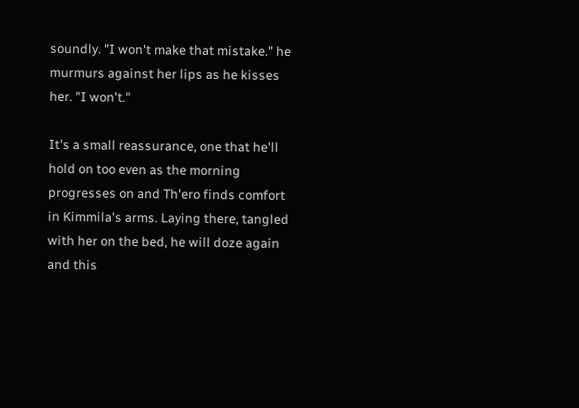soundly. "I won't make that mistake." he murmurs against her lips as he kisses her. "I won't."

It's a small reassurance, one that he'll hold on too even as the morning progresses on and Th'ero finds comfort in Kimmila's arms. Laying there, tangled with her on the bed, he will doze again and this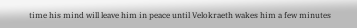time his mind will leave him in peace until Velokraeth wakes him a few minutes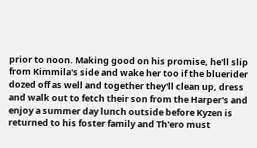prior to noon. Making good on his promise, he'll slip from Kimmila's side and wake her too if the bluerider dozed off as well and together they'll clean up, dress and walk out to fetch their son from the Harper's and enjoy a summer day lunch outside before Kyzen is returned to his foster family and Th'ero must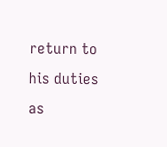return to his duties as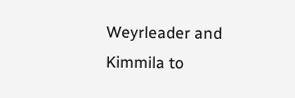Weyrleader and Kimmila to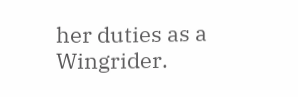her duties as a Wingrider.